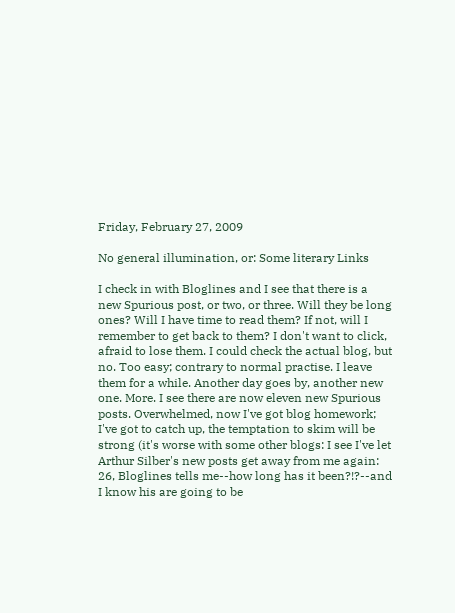Friday, February 27, 2009

No general illumination, or: Some literary Links

I check in with Bloglines and I see that there is a new Spurious post, or two, or three. Will they be long ones? Will I have time to read them? If not, will I remember to get back to them? I don't want to click, afraid to lose them. I could check the actual blog, but no. Too easy; contrary to normal practise. I leave them for a while. Another day goes by, another new one. More. I see there are now eleven new Spurious posts. Overwhelmed, now I've got blog homework; I've got to catch up, the temptation to skim will be strong (it's worse with some other blogs: I see I've let Arthur Silber's new posts get away from me again: 26, Bloglines tells me--how long has it been?!?--and I know his are going to be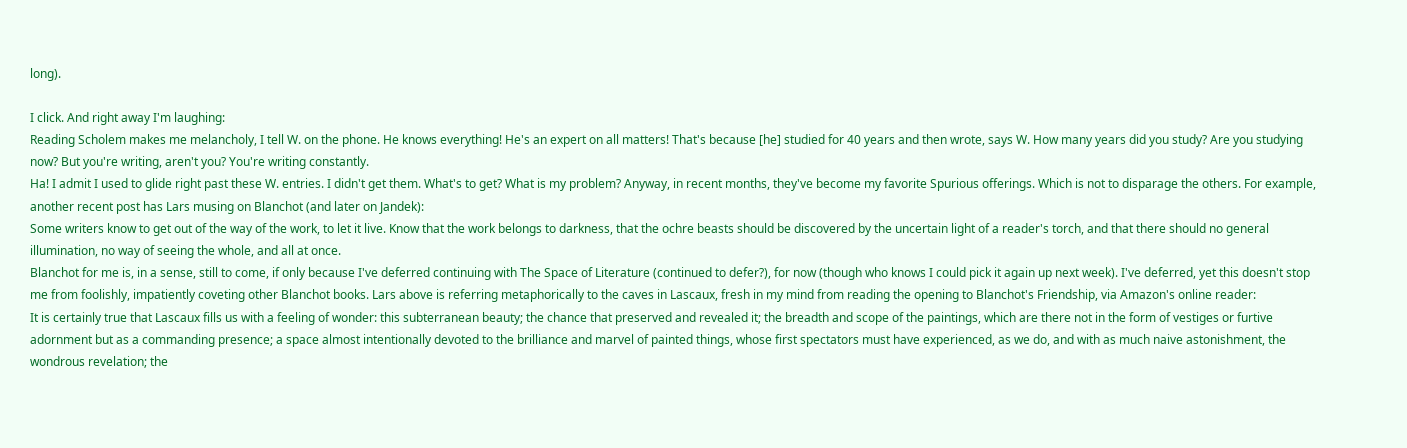long).

I click. And right away I'm laughing:
Reading Scholem makes me melancholy, I tell W. on the phone. He knows everything! He's an expert on all matters! That's because [he] studied for 40 years and then wrote, says W. How many years did you study? Are you studying now? But you're writing, aren't you? You're writing constantly.
Ha! I admit I used to glide right past these W. entries. I didn't get them. What's to get? What is my problem? Anyway, in recent months, they've become my favorite Spurious offerings. Which is not to disparage the others. For example, another recent post has Lars musing on Blanchot (and later on Jandek):
Some writers know to get out of the way of the work, to let it live. Know that the work belongs to darkness, that the ochre beasts should be discovered by the uncertain light of a reader's torch, and that there should no general illumination, no way of seeing the whole, and all at once.
Blanchot for me is, in a sense, still to come, if only because I've deferred continuing with The Space of Literature (continued to defer?), for now (though who knows I could pick it again up next week). I've deferred, yet this doesn't stop me from foolishly, impatiently coveting other Blanchot books. Lars above is referring metaphorically to the caves in Lascaux, fresh in my mind from reading the opening to Blanchot's Friendship, via Amazon's online reader:
It is certainly true that Lascaux fills us with a feeling of wonder: this subterranean beauty; the chance that preserved and revealed it; the breadth and scope of the paintings, which are there not in the form of vestiges or furtive adornment but as a commanding presence; a space almost intentionally devoted to the brilliance and marvel of painted things, whose first spectators must have experienced, as we do, and with as much naive astonishment, the wondrous revelation; the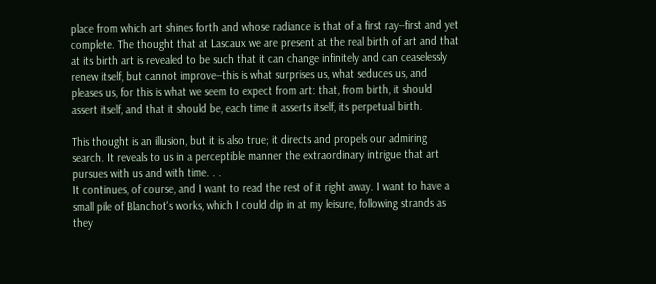place from which art shines forth and whose radiance is that of a first ray--first and yet complete. The thought that at Lascaux we are present at the real birth of art and that at its birth art is revealed to be such that it can change infinitely and can ceaselessly renew itself, but cannot improve--this is what surprises us, what seduces us, and pleases us, for this is what we seem to expect from art: that, from birth, it should assert itself, and that it should be, each time it asserts itself, its perpetual birth.

This thought is an illusion, but it is also true; it directs and propels our admiring search. It reveals to us in a perceptible manner the extraordinary intrigue that art pursues with us and with time. . .
It continues, of course, and I want to read the rest of it right away. I want to have a small pile of Blanchot's works, which I could dip in at my leisure, following strands as they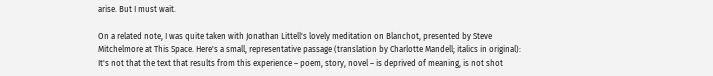arise. But I must wait.

On a related note, I was quite taken with Jonathan Littell's lovely meditation on Blanchot, presented by Steve Mitchelmore at This Space. Here's a small, representative passage (translation by Charlotte Mandell; italics in original):
It's not that the text that results from this experience – poem, story, novel – is deprived of meaning, is not shot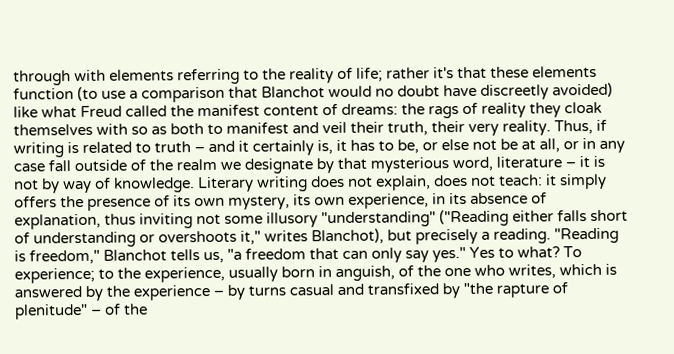through with elements referring to the reality of life; rather it's that these elements function (to use a comparison that Blanchot would no doubt have discreetly avoided) like what Freud called the manifest content of dreams: the rags of reality they cloak themselves with so as both to manifest and veil their truth, their very reality. Thus, if writing is related to truth – and it certainly is, it has to be, or else not be at all, or in any case fall outside of the realm we designate by that mysterious word, literature – it is not by way of knowledge. Literary writing does not explain, does not teach: it simply offers the presence of its own mystery, its own experience, in its absence of explanation, thus inviting not some illusory "understanding" ("Reading either falls short of understanding or overshoots it," writes Blanchot), but precisely a reading. "Reading is freedom," Blanchot tells us, "a freedom that can only say yes." Yes to what? To experience; to the experience, usually born in anguish, of the one who writes, which is answered by the experience – by turns casual and transfixed by "the rapture of plenitude" – of the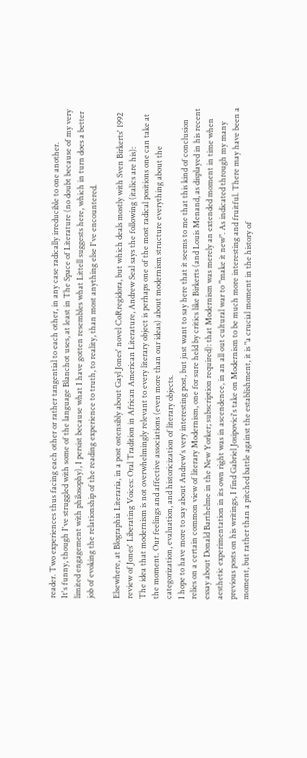reader. Two experiences thus facing each other or rather tangential to each other, in any case radically irreducible to one another.
It's funny, though I've struggled with some of the language Blanchot uses, at least in The Space of Literature (no doubt because of my very limited engagement with philosophy), I persist because what I have gotten resembles what Littell suggests here, which in turn does a better job of evoking the relationship of the reading experience to truth, to reality, than most anything else I've encountered.

Elsewhere, at Blographia Literaria, in a post ostensibly about Gayl Jones' novel CoRregidora, but which deals mostly with Sven Birkerts' 1992 review of Jones' Liberating Voices: Oral Tradition in African American Literature, Andrew Seal says the following (italics are his):
The idea that modernism is not overwhelmingly relevant to every literary object is perhaps one of the most radical positions one can take at the moment. Our feelings and affective associations (even more than our ideas) about modernism structure everything about the categorization, evaluation, and historicization of literary objects.
I hope to have more to say about Andrew's very interesting post, but just want to say here that it seems to me that this kind of conclusion relies on a certain common view of literary Modernism, one for sure held by critics like Birkerts (and Louis Menand, as displayed in his recent essay about Donald Barthelme in the New Yorker; subscription required): that Modernism was merely an extended moment in time when aesthetic experimentation in its own right was in ascendence, in an all out cultural war to "make it new". As indicated through my many previous posts on his writings, I find Gabriel Josipovici's take on Modernism to be much more interesting and fruitful. There may have been a moment, but rather than a pitched battle against the establishment, it is "a crucial moment in the history of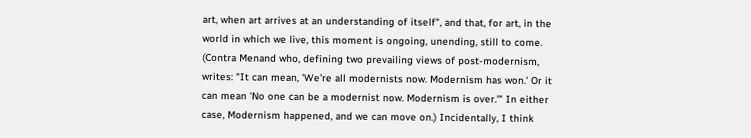art, when art arrives at an understanding of itself", and that, for art, in the world in which we live, this moment is ongoing, unending, still to come. (Contra Menand who, defining two prevailing views of post-modernism, writes: "It can mean, 'We’re all modernists now. Modernism has won.' Or it can mean 'No one can be a modernist now. Modernism is over.'" In either case, Modernism happened, and we can move on.) Incidentally, I think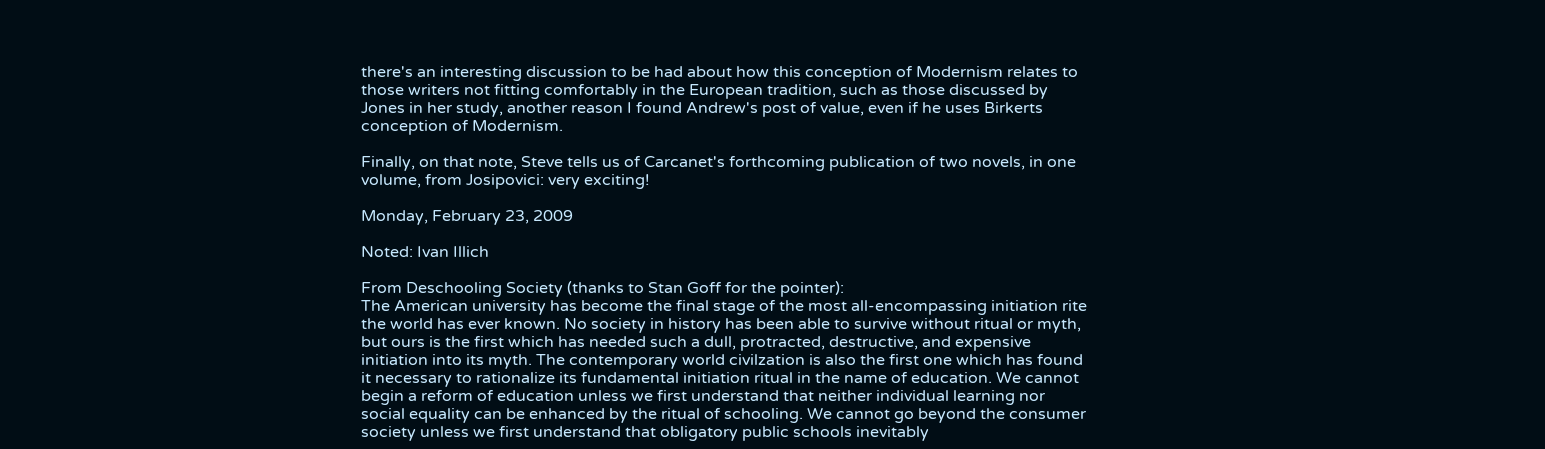there's an interesting discussion to be had about how this conception of Modernism relates to those writers not fitting comfortably in the European tradition, such as those discussed by Jones in her study, another reason I found Andrew's post of value, even if he uses Birkerts conception of Modernism.

Finally, on that note, Steve tells us of Carcanet's forthcoming publication of two novels, in one volume, from Josipovici: very exciting!

Monday, February 23, 2009

Noted: Ivan Illich

From Deschooling Society (thanks to Stan Goff for the pointer):
The American university has become the final stage of the most all-encompassing initiation rite the world has ever known. No society in history has been able to survive without ritual or myth, but ours is the first which has needed such a dull, protracted, destructive, and expensive initiation into its myth. The contemporary world civilzation is also the first one which has found it necessary to rationalize its fundamental initiation ritual in the name of education. We cannot begin a reform of education unless we first understand that neither individual learning nor social equality can be enhanced by the ritual of schooling. We cannot go beyond the consumer society unless we first understand that obligatory public schools inevitably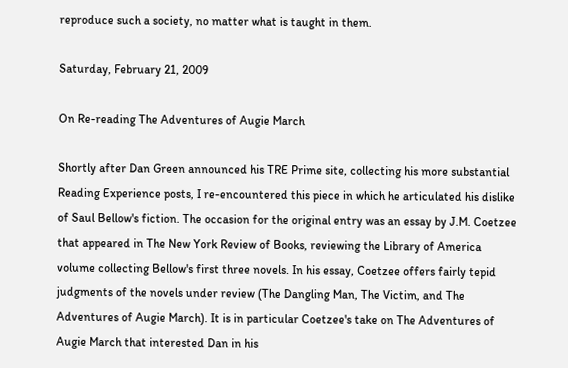reproduce such a society, no matter what is taught in them.

Saturday, February 21, 2009

On Re-reading The Adventures of Augie March

Shortly after Dan Green announced his TRE Prime site, collecting his more substantial Reading Experience posts, I re-encountered this piece in which he articulated his dislike of Saul Bellow's fiction. The occasion for the original entry was an essay by J.M. Coetzee that appeared in The New York Review of Books, reviewing the Library of America volume collecting Bellow's first three novels. In his essay, Coetzee offers fairly tepid judgments of the novels under review (The Dangling Man, The Victim, and The Adventures of Augie March). It is in particular Coetzee's take on The Adventures of Augie March that interested Dan in his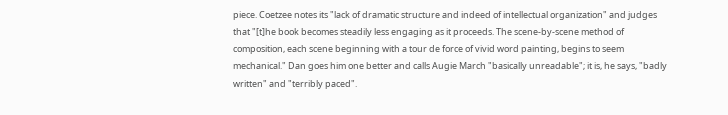piece. Coetzee notes its "lack of dramatic structure and indeed of intellectual organization" and judges that "[t]he book becomes steadily less engaging as it proceeds. The scene-by-scene method of composition, each scene beginning with a tour de force of vivid word painting, begins to seem mechanical." Dan goes him one better and calls Augie March "basically unreadable"; it is, he says, "badly written" and "terribly paced".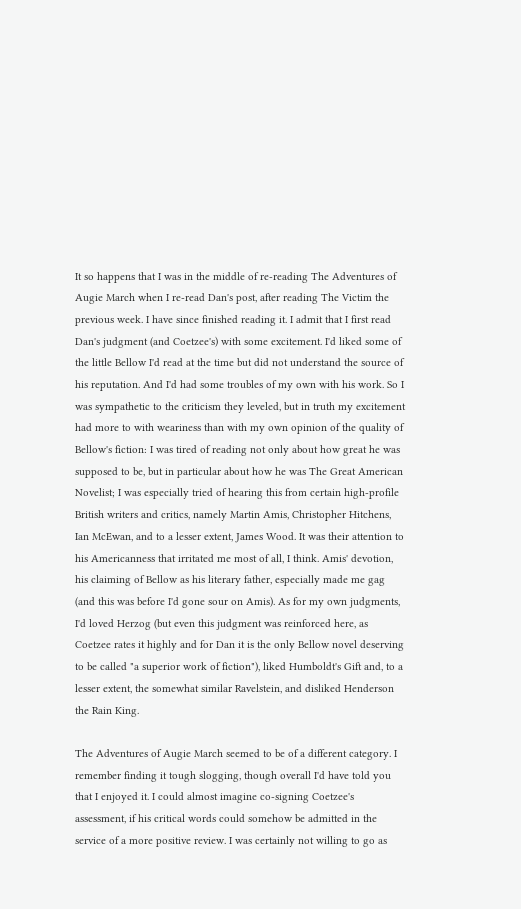It so happens that I was in the middle of re-reading The Adventures of Augie March when I re-read Dan's post, after reading The Victim the previous week. I have since finished reading it. I admit that I first read Dan's judgment (and Coetzee's) with some excitement. I'd liked some of the little Bellow I'd read at the time but did not understand the source of his reputation. And I'd had some troubles of my own with his work. So I was sympathetic to the criticism they leveled, but in truth my excitement had more to with weariness than with my own opinion of the quality of Bellow's fiction: I was tired of reading not only about how great he was supposed to be, but in particular about how he was The Great American Novelist; I was especially tried of hearing this from certain high-profile British writers and critics, namely Martin Amis, Christopher Hitchens, Ian McEwan, and to a lesser extent, James Wood. It was their attention to his Americanness that irritated me most of all, I think. Amis' devotion, his claiming of Bellow as his literary father, especially made me gag (and this was before I'd gone sour on Amis). As for my own judgments, I'd loved Herzog (but even this judgment was reinforced here, as Coetzee rates it highly and for Dan it is the only Bellow novel deserving to be called "a superior work of fiction"), liked Humboldt's Gift and, to a lesser extent, the somewhat similar Ravelstein, and disliked Henderson the Rain King.

The Adventures of Augie March seemed to be of a different category. I remember finding it tough slogging, though overall I'd have told you that I enjoyed it. I could almost imagine co-signing Coetzee's assessment, if his critical words could somehow be admitted in the service of a more positive review. I was certainly not willing to go as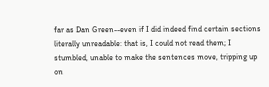far as Dan Green--even if I did indeed find certain sections literally unreadable: that is, I could not read them; I stumbled, unable to make the sentences move, tripping up on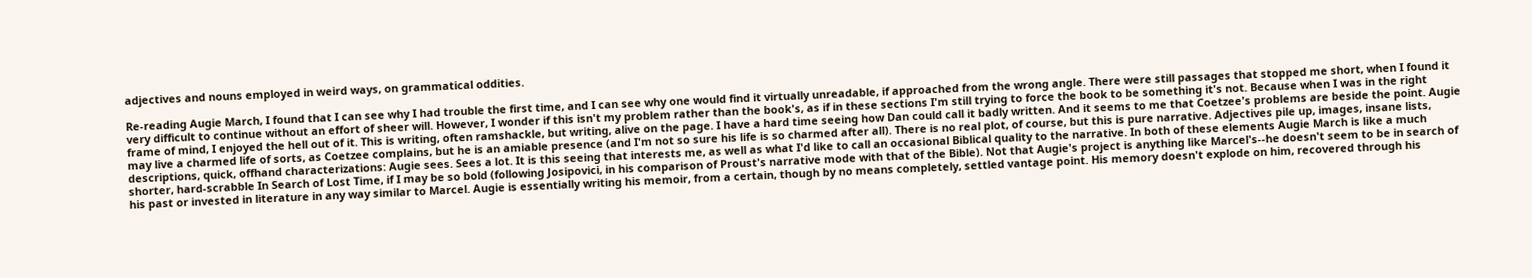adjectives and nouns employed in weird ways, on grammatical oddities.

Re-reading Augie March, I found that I can see why I had trouble the first time, and I can see why one would find it virtually unreadable, if approached from the wrong angle. There were still passages that stopped me short, when I found it very difficult to continue without an effort of sheer will. However, I wonder if this isn't my problem rather than the book's, as if in these sections I'm still trying to force the book to be something it's not. Because when I was in the right frame of mind, I enjoyed the hell out of it. This is writing, often ramshackle, but writing, alive on the page. I have a hard time seeing how Dan could call it badly written. And it seems to me that Coetzee's problems are beside the point. Augie may live a charmed life of sorts, as Coetzee complains, but he is an amiable presence (and I'm not so sure his life is so charmed after all). There is no real plot, of course, but this is pure narrative. Adjectives pile up, images, insane lists, descriptions, quick, offhand characterizations: Augie sees. Sees a lot. It is this seeing that interests me, as well as what I'd like to call an occasional Biblical quality to the narrative. In both of these elements Augie March is like a much shorter, hard-scrabble In Search of Lost Time, if I may be so bold (following Josipovici, in his comparison of Proust's narrative mode with that of the Bible). Not that Augie's project is anything like Marcel's--he doesn't seem to be in search of his past or invested in literature in any way similar to Marcel. Augie is essentially writing his memoir, from a certain, though by no means completely, settled vantage point. His memory doesn't explode on him, recovered through his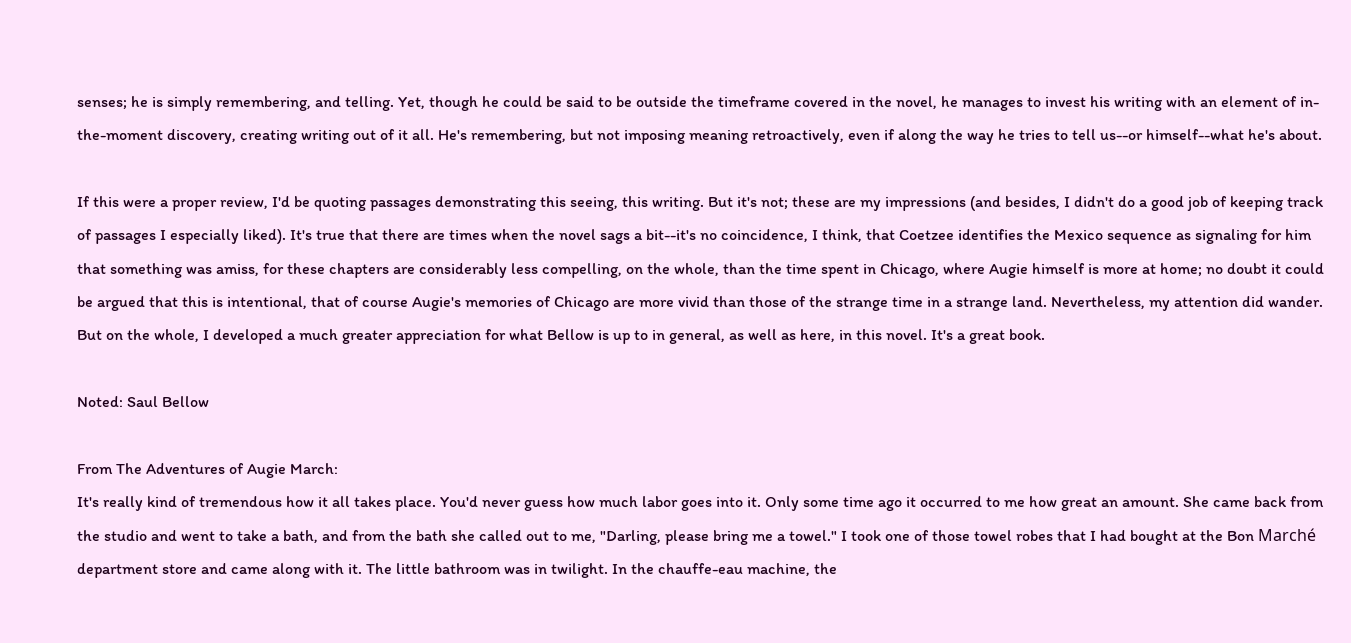senses; he is simply remembering, and telling. Yet, though he could be said to be outside the timeframe covered in the novel, he manages to invest his writing with an element of in-the-moment discovery, creating writing out of it all. He's remembering, but not imposing meaning retroactively, even if along the way he tries to tell us--or himself--what he's about.

If this were a proper review, I'd be quoting passages demonstrating this seeing, this writing. But it's not; these are my impressions (and besides, I didn't do a good job of keeping track of passages I especially liked). It's true that there are times when the novel sags a bit--it's no coincidence, I think, that Coetzee identifies the Mexico sequence as signaling for him that something was amiss, for these chapters are considerably less compelling, on the whole, than the time spent in Chicago, where Augie himself is more at home; no doubt it could be argued that this is intentional, that of course Augie's memories of Chicago are more vivid than those of the strange time in a strange land. Nevertheless, my attention did wander. But on the whole, I developed a much greater appreciation for what Bellow is up to in general, as well as here, in this novel. It's a great book.

Noted: Saul Bellow

From The Adventures of Augie March:
It's really kind of tremendous how it all takes place. You'd never guess how much labor goes into it. Only some time ago it occurred to me how great an amount. She came back from the studio and went to take a bath, and from the bath she called out to me, "Darling, please bring me a towel." I took one of those towel robes that I had bought at the Bon Marché department store and came along with it. The little bathroom was in twilight. In the chauffe-eau machine, the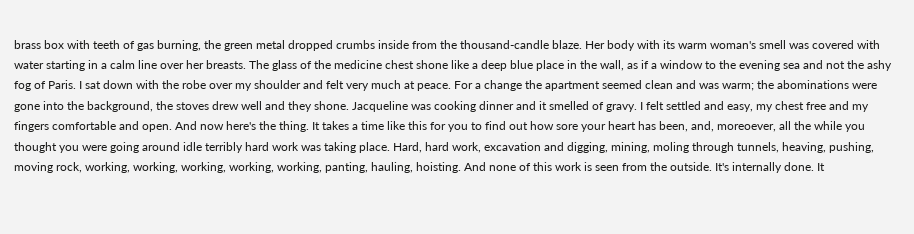brass box with teeth of gas burning, the green metal dropped crumbs inside from the thousand-candle blaze. Her body with its warm woman's smell was covered with water starting in a calm line over her breasts. The glass of the medicine chest shone like a deep blue place in the wall, as if a window to the evening sea and not the ashy fog of Paris. I sat down with the robe over my shoulder and felt very much at peace. For a change the apartment seemed clean and was warm; the abominations were gone into the background, the stoves drew well and they shone. Jacqueline was cooking dinner and it smelled of gravy. I felt settled and easy, my chest free and my fingers comfortable and open. And now here's the thing. It takes a time like this for you to find out how sore your heart has been, and, moreoever, all the while you thought you were going around idle terribly hard work was taking place. Hard, hard work, excavation and digging, mining, moling through tunnels, heaving, pushing, moving rock, working, working, working, working, working, panting, hauling, hoisting. And none of this work is seen from the outside. It's internally done. It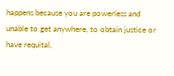happens because you are powerless and unable to get anywhere, to obtain justice or have requital,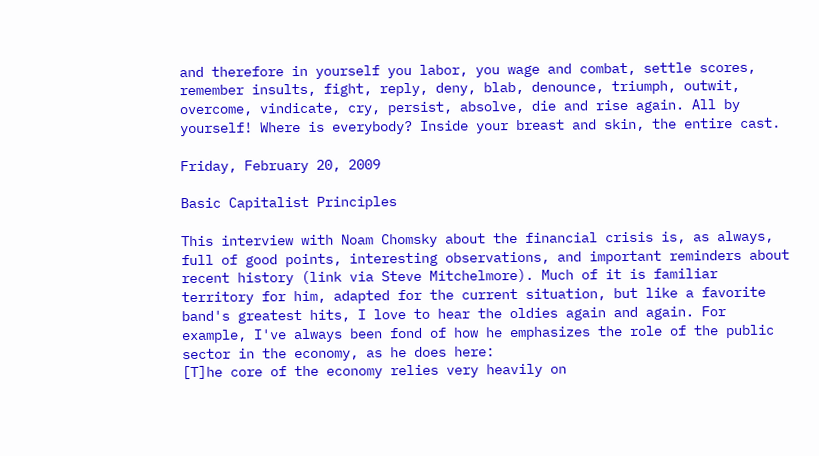and therefore in yourself you labor, you wage and combat, settle scores, remember insults, fight, reply, deny, blab, denounce, triumph, outwit, overcome, vindicate, cry, persist, absolve, die and rise again. All by yourself! Where is everybody? Inside your breast and skin, the entire cast.

Friday, February 20, 2009

Basic Capitalist Principles

This interview with Noam Chomsky about the financial crisis is, as always, full of good points, interesting observations, and important reminders about recent history (link via Steve Mitchelmore). Much of it is familiar territory for him, adapted for the current situation, but like a favorite band's greatest hits, I love to hear the oldies again and again. For example, I've always been fond of how he emphasizes the role of the public sector in the economy, as he does here:
[T]he core of the economy relies very heavily on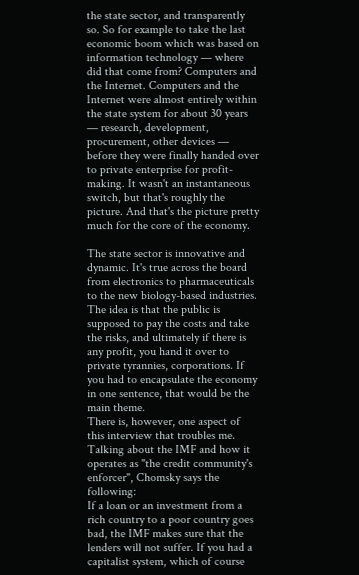the state sector, and transparently so. So for example to take the last economic boom which was based on information technology — where did that come from? Computers and the Internet. Computers and the Internet were almost entirely within the state system for about 30 years — research, development, procurement, other devices — before they were finally handed over to private enterprise for profit-making. It wasn't an instantaneous switch, but that's roughly the picture. And that's the picture pretty much for the core of the economy.

The state sector is innovative and dynamic. It's true across the board from electronics to pharmaceuticals to the new biology-based industries. The idea is that the public is supposed to pay the costs and take the risks, and ultimately if there is any profit, you hand it over to private tyrannies, corporations. If you had to encapsulate the economy in one sentence, that would be the main theme.
There is, however, one aspect of this interview that troubles me. Talking about the IMF and how it operates as "the credit community's enforcer", Chomsky says the following:
If a loan or an investment from a rich country to a poor country goes bad, the IMF makes sure that the lenders will not suffer. If you had a capitalist system, which of course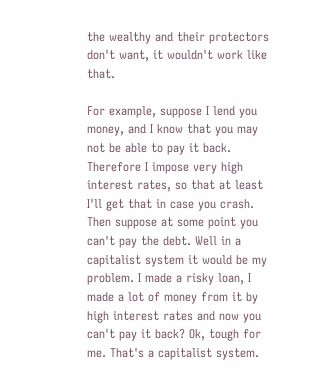the wealthy and their protectors don't want, it wouldn't work like that.

For example, suppose I lend you money, and I know that you may not be able to pay it back. Therefore I impose very high interest rates, so that at least I'll get that in case you crash. Then suppose at some point you can't pay the debt. Well in a capitalist system it would be my problem. I made a risky loan, I made a lot of money from it by high interest rates and now you can't pay it back? Ok, tough for me. That's a capitalist system.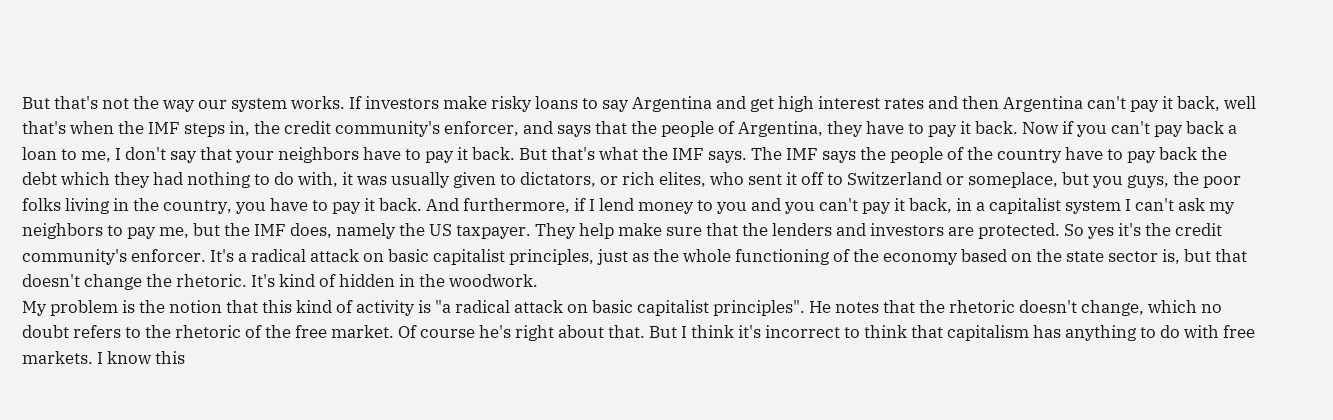But that's not the way our system works. If investors make risky loans to say Argentina and get high interest rates and then Argentina can't pay it back, well that's when the IMF steps in, the credit community's enforcer, and says that the people of Argentina, they have to pay it back. Now if you can't pay back a loan to me, I don't say that your neighbors have to pay it back. But that's what the IMF says. The IMF says the people of the country have to pay back the debt which they had nothing to do with, it was usually given to dictators, or rich elites, who sent it off to Switzerland or someplace, but you guys, the poor folks living in the country, you have to pay it back. And furthermore, if I lend money to you and you can't pay it back, in a capitalist system I can't ask my neighbors to pay me, but the IMF does, namely the US taxpayer. They help make sure that the lenders and investors are protected. So yes it's the credit community's enforcer. It's a radical attack on basic capitalist principles, just as the whole functioning of the economy based on the state sector is, but that doesn't change the rhetoric. It's kind of hidden in the woodwork.
My problem is the notion that this kind of activity is "a radical attack on basic capitalist principles". He notes that the rhetoric doesn't change, which no doubt refers to the rhetoric of the free market. Of course he's right about that. But I think it's incorrect to think that capitalism has anything to do with free markets. I know this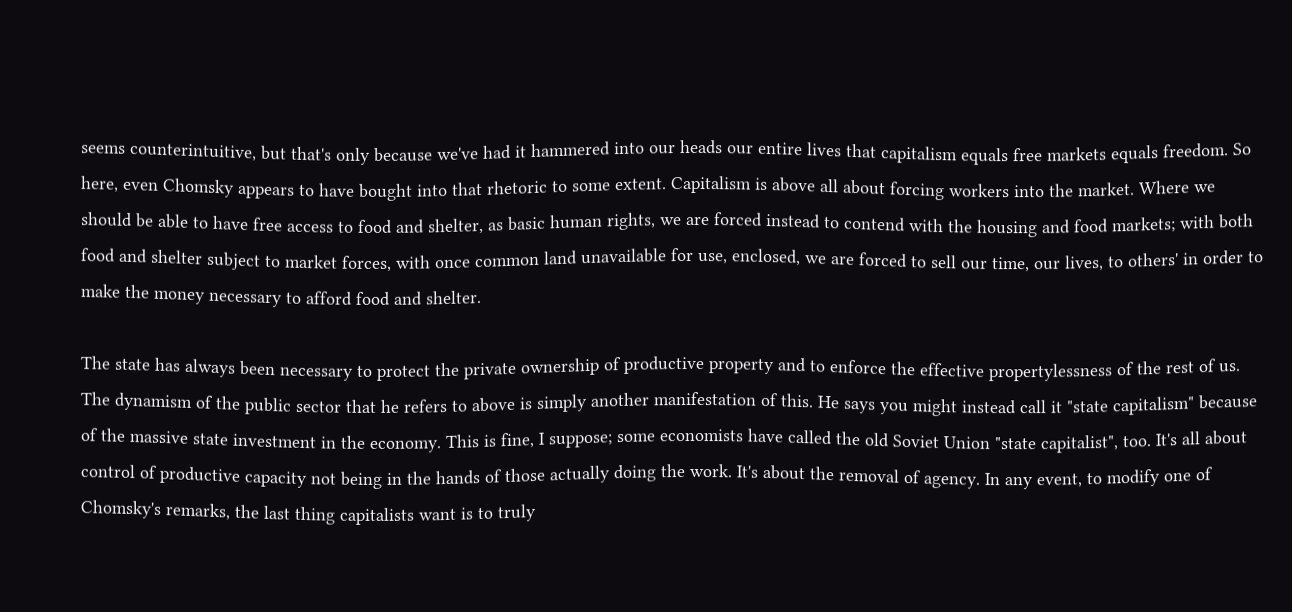seems counterintuitive, but that's only because we've had it hammered into our heads our entire lives that capitalism equals free markets equals freedom. So here, even Chomsky appears to have bought into that rhetoric to some extent. Capitalism is above all about forcing workers into the market. Where we should be able to have free access to food and shelter, as basic human rights, we are forced instead to contend with the housing and food markets; with both food and shelter subject to market forces, with once common land unavailable for use, enclosed, we are forced to sell our time, our lives, to others' in order to make the money necessary to afford food and shelter.

The state has always been necessary to protect the private ownership of productive property and to enforce the effective propertylessness of the rest of us. The dynamism of the public sector that he refers to above is simply another manifestation of this. He says you might instead call it "state capitalism" because of the massive state investment in the economy. This is fine, I suppose; some economists have called the old Soviet Union "state capitalist", too. It's all about control of productive capacity not being in the hands of those actually doing the work. It's about the removal of agency. In any event, to modify one of Chomsky's remarks, the last thing capitalists want is to truly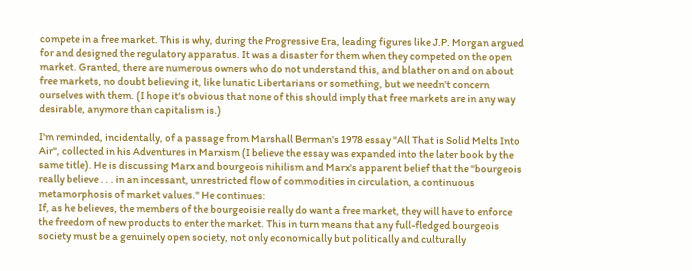compete in a free market. This is why, during the Progressive Era, leading figures like J.P. Morgan argued for and designed the regulatory apparatus. It was a disaster for them when they competed on the open market. Granted, there are numerous owners who do not understand this, and blather on and on about free markets, no doubt believing it, like lunatic Libertarians or something, but we needn't concern ourselves with them. (I hope it's obvious that none of this should imply that free markets are in any way desirable, anymore than capitalism is.)

I'm reminded, incidentally, of a passage from Marshall Berman's 1978 essay "All That is Solid Melts Into Air", collected in his Adventures in Marxism (I believe the essay was expanded into the later book by the same title). He is discussing Marx and bourgeois nihilism and Marx's apparent belief that the "bourgeois really believe . . . in an incessant, unrestricted flow of commodities in circulation, a continuous metamorphosis of market values." He continues:
If, as he believes, the members of the bourgeoisie really do want a free market, they will have to enforce the freedom of new products to enter the market. This in turn means that any full-fledged bourgeois society must be a genuinely open society, not only economically but politically and culturally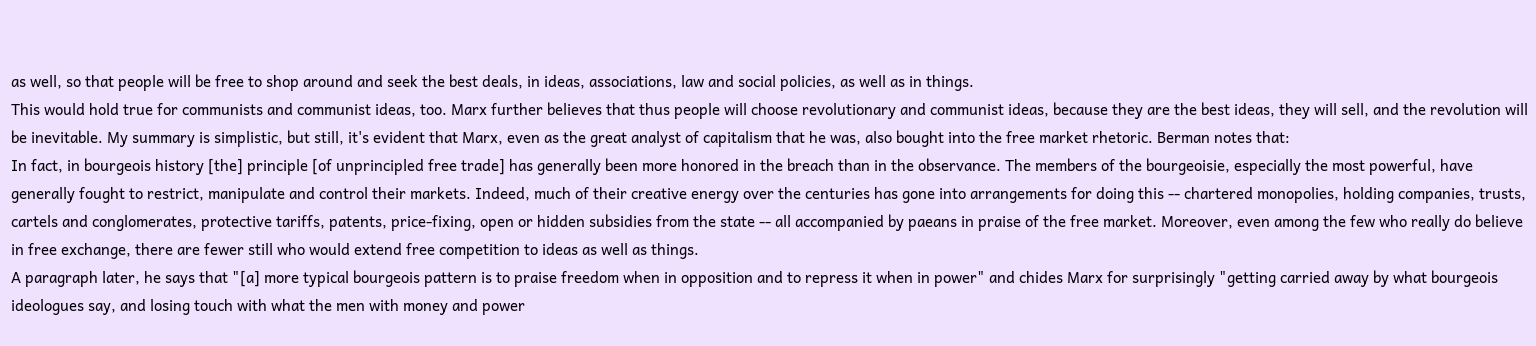as well, so that people will be free to shop around and seek the best deals, in ideas, associations, law and social policies, as well as in things.
This would hold true for communists and communist ideas, too. Marx further believes that thus people will choose revolutionary and communist ideas, because they are the best ideas, they will sell, and the revolution will be inevitable. My summary is simplistic, but still, it's evident that Marx, even as the great analyst of capitalism that he was, also bought into the free market rhetoric. Berman notes that:
In fact, in bourgeois history [the] principle [of unprincipled free trade] has generally been more honored in the breach than in the observance. The members of the bourgeoisie, especially the most powerful, have generally fought to restrict, manipulate and control their markets. Indeed, much of their creative energy over the centuries has gone into arrangements for doing this -- chartered monopolies, holding companies, trusts, cartels and conglomerates, protective tariffs, patents, price-fixing, open or hidden subsidies from the state -- all accompanied by paeans in praise of the free market. Moreover, even among the few who really do believe in free exchange, there are fewer still who would extend free competition to ideas as well as things.
A paragraph later, he says that "[a] more typical bourgeois pattern is to praise freedom when in opposition and to repress it when in power" and chides Marx for surprisingly "getting carried away by what bourgeois ideologues say, and losing touch with what the men with money and power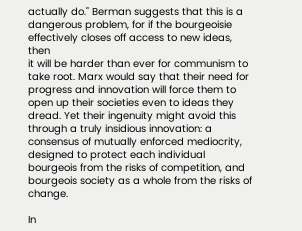actually do." Berman suggests that this is a dangerous problem, for if the bourgeoisie effectively closes off access to new ideas, then
it will be harder than ever for communism to take root. Marx would say that their need for progress and innovation will force them to open up their societies even to ideas they dread. Yet their ingenuity might avoid this through a truly insidious innovation: a consensus of mutually enforced mediocrity, designed to protect each individual bourgeois from the risks of competition, and bourgeois society as a whole from the risks of change.

In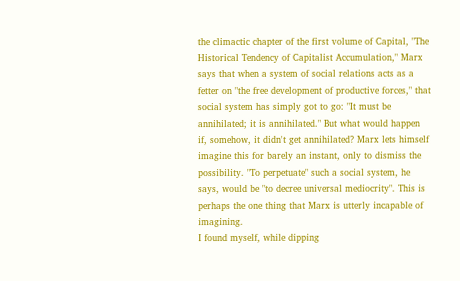the climactic chapter of the first volume of Capital, "The Historical Tendency of Capitalist Accumulation," Marx says that when a system of social relations acts as a fetter on "the free development of productive forces," that social system has simply got to go: "It must be annihilated; it is annihilated." But what would happen if, somehow, it didn't get annihilated? Marx lets himself imagine this for barely an instant, only to dismiss the possibility. "To perpetuate" such a social system, he says, would be "to decree universal mediocrity". This is perhaps the one thing that Marx is utterly incapable of imagining.
I found myself, while dipping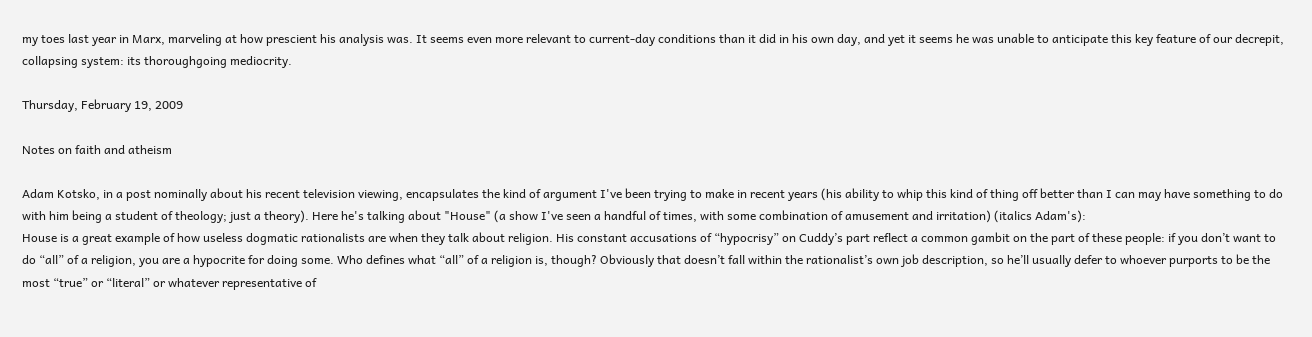my toes last year in Marx, marveling at how prescient his analysis was. It seems even more relevant to current-day conditions than it did in his own day, and yet it seems he was unable to anticipate this key feature of our decrepit, collapsing system: its thoroughgoing mediocrity.

Thursday, February 19, 2009

Notes on faith and atheism

Adam Kotsko, in a post nominally about his recent television viewing, encapsulates the kind of argument I've been trying to make in recent years (his ability to whip this kind of thing off better than I can may have something to do with him being a student of theology; just a theory). Here he's talking about "House" (a show I've seen a handful of times, with some combination of amusement and irritation) (italics Adam's):
House is a great example of how useless dogmatic rationalists are when they talk about religion. His constant accusations of “hypocrisy” on Cuddy’s part reflect a common gambit on the part of these people: if you don’t want to do “all” of a religion, you are a hypocrite for doing some. Who defines what “all” of a religion is, though? Obviously that doesn’t fall within the rationalist’s own job description, so he’ll usually defer to whoever purports to be the most “true” or “literal” or whatever representative of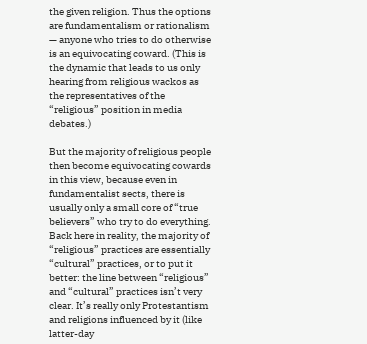the given religion. Thus the options are fundamentalism or rationalism — anyone who tries to do otherwise is an equivocating coward. (This is the dynamic that leads to us only hearing from religious wackos as the representatives of the “religious” position in media debates.)

But the majority of religious people then become equivocating cowards in this view, because even in fundamentalist sects, there is usually only a small core of “true believers” who try to do everything. Back here in reality, the majority of “religious” practices are essentially “cultural” practices, or to put it better: the line between “religious” and “cultural” practices isn’t very clear. It’s really only Protestantism and religions influenced by it (like latter-day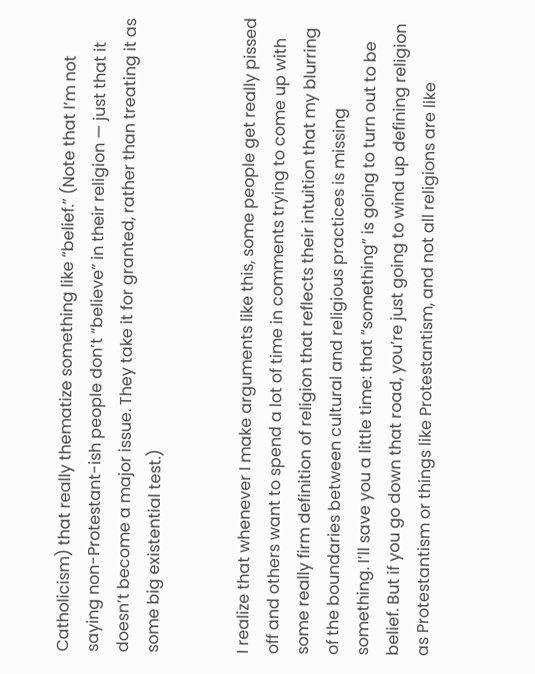Catholicism) that really thematize something like “belief.” (Note that I’m not saying non-Protestant-ish people don’t “believe” in their religion — just that it doesn’t become a major issue. They take it for granted, rather than treating it as some big existential test.)


I realize that whenever I make arguments like this, some people get really pissed off and others want to spend a lot of time in comments trying to come up with some really firm definition of religion that reflects their intuition that my blurring of the boundaries between cultural and religious practices is missing something. I’ll save you a little time: that “something” is going to turn out to be belief. But if you go down that road, you’re just going to wind up defining religion as Protestantism or things like Protestantism, and not all religions are like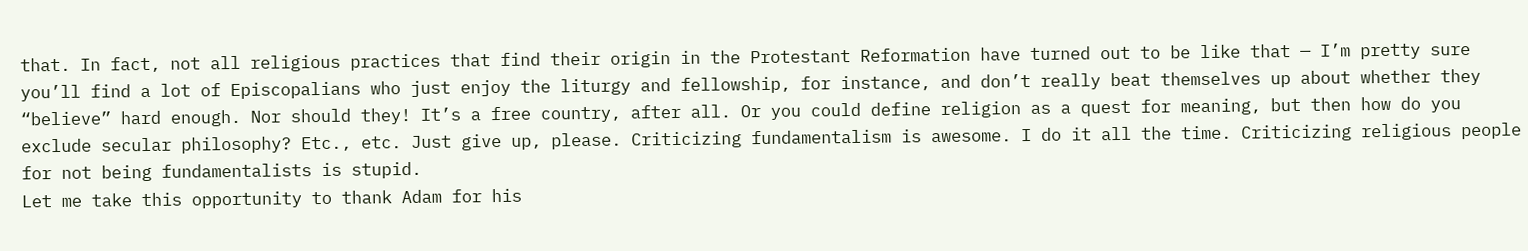that. In fact, not all religious practices that find their origin in the Protestant Reformation have turned out to be like that — I’m pretty sure you’ll find a lot of Episcopalians who just enjoy the liturgy and fellowship, for instance, and don’t really beat themselves up about whether they “believe” hard enough. Nor should they! It’s a free country, after all. Or you could define religion as a quest for meaning, but then how do you exclude secular philosophy? Etc., etc. Just give up, please. Criticizing fundamentalism is awesome. I do it all the time. Criticizing religious people for not being fundamentalists is stupid.
Let me take this opportunity to thank Adam for his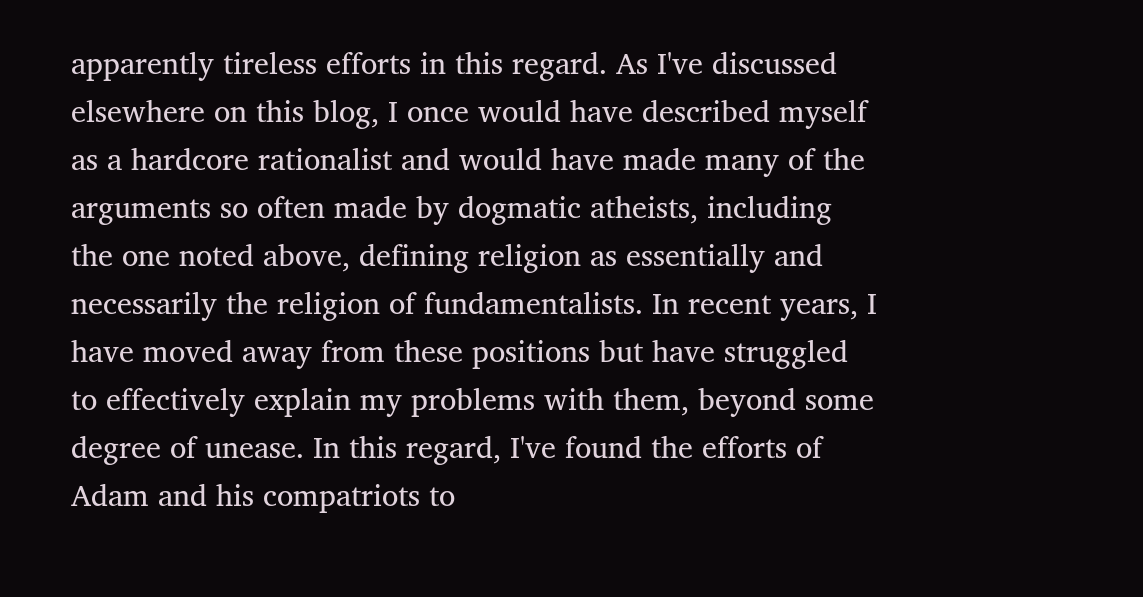apparently tireless efforts in this regard. As I've discussed elsewhere on this blog, I once would have described myself as a hardcore rationalist and would have made many of the arguments so often made by dogmatic atheists, including the one noted above, defining religion as essentially and necessarily the religion of fundamentalists. In recent years, I have moved away from these positions but have struggled to effectively explain my problems with them, beyond some degree of unease. In this regard, I've found the efforts of Adam and his compatriots to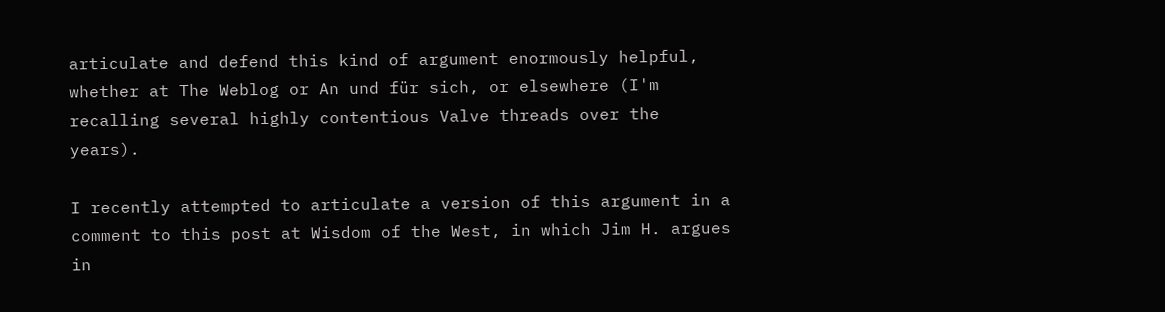articulate and defend this kind of argument enormously helpful, whether at The Weblog or An und für sich, or elsewhere (I'm recalling several highly contentious Valve threads over the years).

I recently attempted to articulate a version of this argument in a comment to this post at Wisdom of the West, in which Jim H. argues in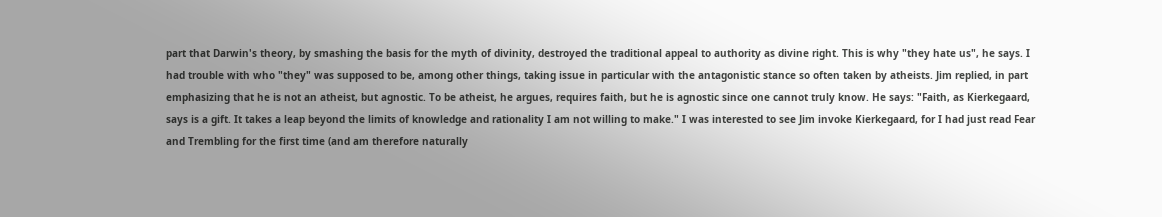part that Darwin's theory, by smashing the basis for the myth of divinity, destroyed the traditional appeal to authority as divine right. This is why "they hate us", he says. I had trouble with who "they" was supposed to be, among other things, taking issue in particular with the antagonistic stance so often taken by atheists. Jim replied, in part emphasizing that he is not an atheist, but agnostic. To be atheist, he argues, requires faith, but he is agnostic since one cannot truly know. He says: "Faith, as Kierkegaard, says is a gift. It takes a leap beyond the limits of knowledge and rationality I am not willing to make." I was interested to see Jim invoke Kierkegaard, for I had just read Fear and Trembling for the first time (and am therefore naturally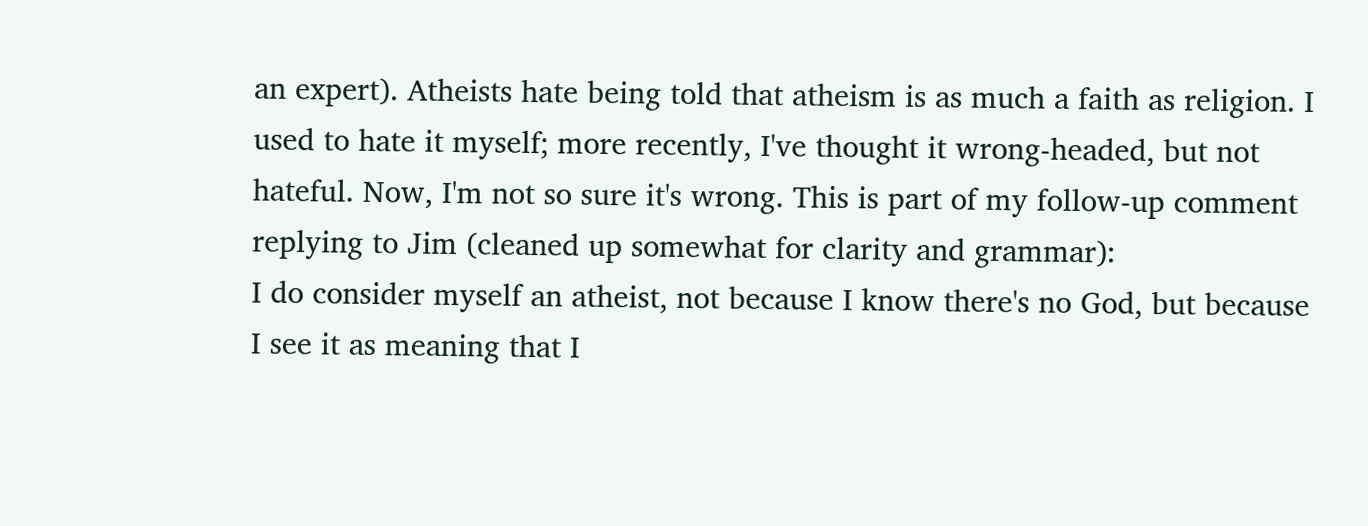an expert). Atheists hate being told that atheism is as much a faith as religion. I used to hate it myself; more recently, I've thought it wrong-headed, but not hateful. Now, I'm not so sure it's wrong. This is part of my follow-up comment replying to Jim (cleaned up somewhat for clarity and grammar):
I do consider myself an atheist, not because I know there's no God, but because I see it as meaning that I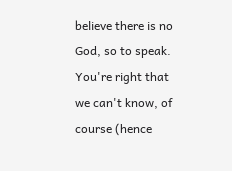believe there is no God, so to speak. You're right that we can't know, of course (hence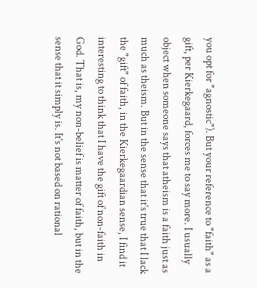you opt for "agnostic"). But your reference to "faith" as a gift, per Kierkegaard, forces me to say more. I usually object when someone says that atheism is a faith just as much as theism. But in the sense that it's true that I lack the "gift" of faith, in the Kierkegaardian sense, I find it interesting to think that I have the gift of non-faith in God. That is, my non-belief is matter of faith, but in the sense that it simply is. It's not based on rational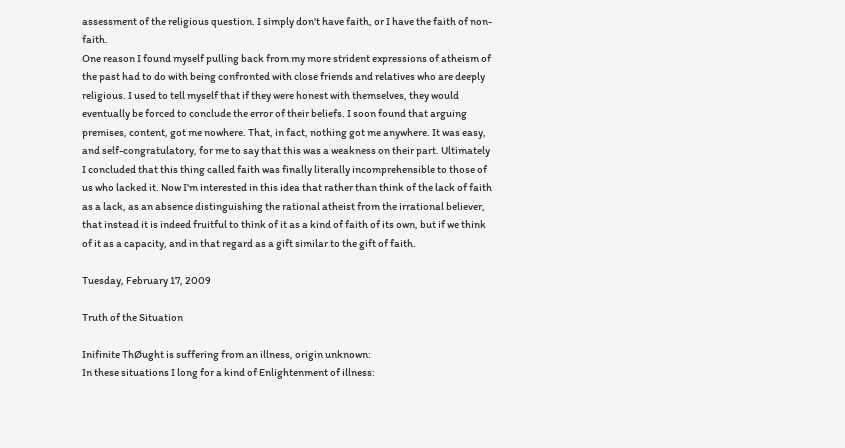assessment of the religious question. I simply don't have faith, or I have the faith of non-faith.
One reason I found myself pulling back from my more strident expressions of atheism of the past had to do with being confronted with close friends and relatives who are deeply religious. I used to tell myself that if they were honest with themselves, they would eventually be forced to conclude the error of their beliefs. I soon found that arguing premises, content, got me nowhere. That, in fact, nothing got me anywhere. It was easy, and self-congratulatory, for me to say that this was a weakness on their part. Ultimately I concluded that this thing called faith was finally literally incomprehensible to those of us who lacked it. Now I'm interested in this idea that rather than think of the lack of faith as a lack, as an absence distinguishing the rational atheist from the irrational believer, that instead it is indeed fruitful to think of it as a kind of faith of its own, but if we think of it as a capacity, and in that regard as a gift similar to the gift of faith.

Tuesday, February 17, 2009

Truth of the Situation

Inifinite ThØught is suffering from an illness, origin unknown:
In these situations I long for a kind of Enlightenment of illness: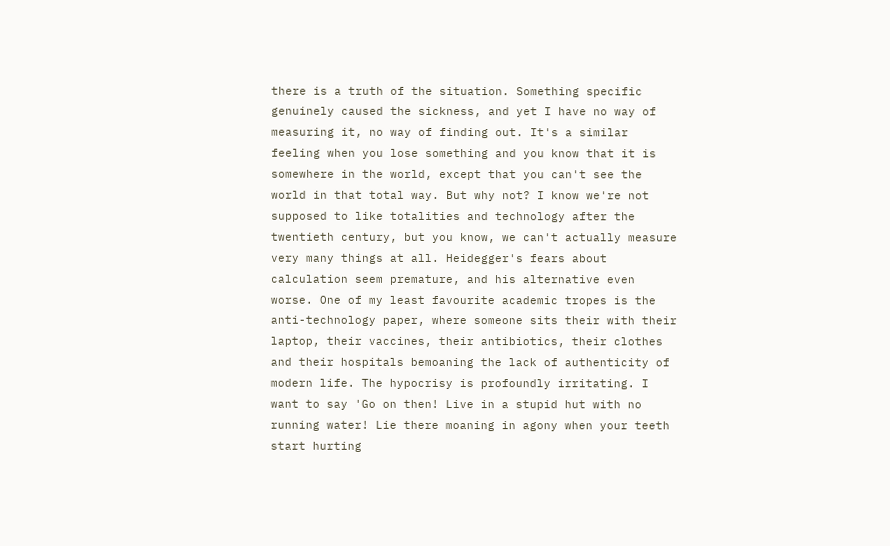there is a truth of the situation. Something specific genuinely caused the sickness, and yet I have no way of measuring it, no way of finding out. It's a similar feeling when you lose something and you know that it is somewhere in the world, except that you can't see the world in that total way. But why not? I know we're not supposed to like totalities and technology after the twentieth century, but you know, we can't actually measure very many things at all. Heidegger's fears about calculation seem premature, and his alternative even worse. One of my least favourite academic tropes is the anti-technology paper, where someone sits their with their laptop, their vaccines, their antibiotics, their clothes and their hospitals bemoaning the lack of authenticity of modern life. The hypocrisy is profoundly irritating. I want to say 'Go on then! Live in a stupid hut with no running water! Lie there moaning in agony when your teeth start hurting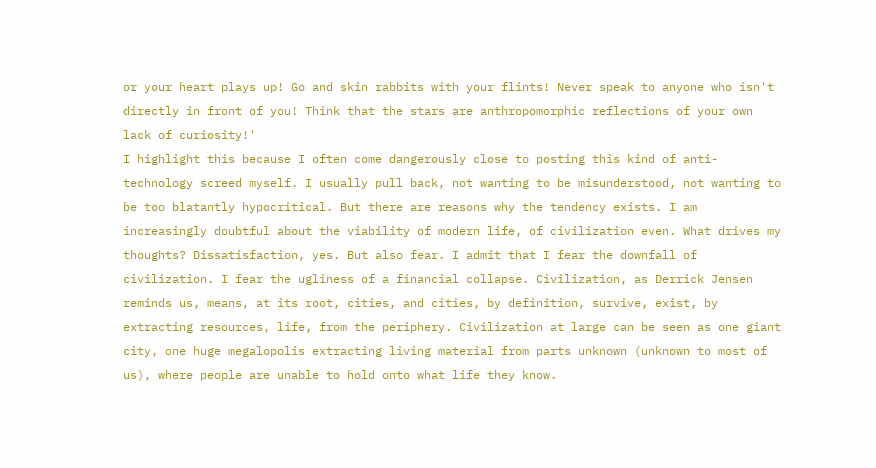or your heart plays up! Go and skin rabbits with your flints! Never speak to anyone who isn't directly in front of you! Think that the stars are anthropomorphic reflections of your own lack of curiosity!'
I highlight this because I often come dangerously close to posting this kind of anti-technology screed myself. I usually pull back, not wanting to be misunderstood, not wanting to be too blatantly hypocritical. But there are reasons why the tendency exists. I am increasingly doubtful about the viability of modern life, of civilization even. What drives my thoughts? Dissatisfaction, yes. But also fear. I admit that I fear the downfall of civilization. I fear the ugliness of a financial collapse. Civilization, as Derrick Jensen reminds us, means, at its root, cities, and cities, by definition, survive, exist, by extracting resources, life, from the periphery. Civilization at large can be seen as one giant city, one huge megalopolis extracting living material from parts unknown (unknown to most of us), where people are unable to hold onto what life they know.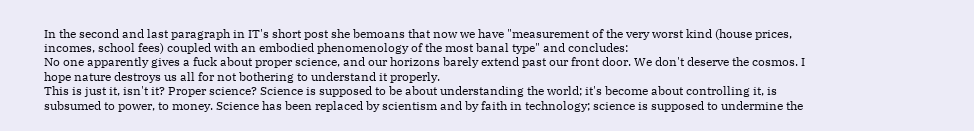In the second and last paragraph in IT's short post she bemoans that now we have "measurement of the very worst kind (house prices, incomes, school fees) coupled with an embodied phenomenology of the most banal type" and concludes:
No one apparently gives a fuck about proper science, and our horizons barely extend past our front door. We don't deserve the cosmos. I hope nature destroys us all for not bothering to understand it properly.
This is just it, isn't it? Proper science? Science is supposed to be about understanding the world; it's become about controlling it, is subsumed to power, to money. Science has been replaced by scientism and by faith in technology; science is supposed to undermine the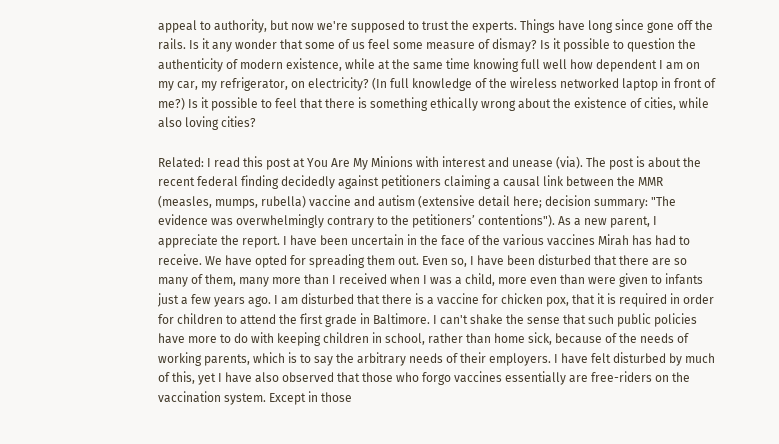appeal to authority, but now we're supposed to trust the experts. Things have long since gone off the rails. Is it any wonder that some of us feel some measure of dismay? Is it possible to question the authenticity of modern existence, while at the same time knowing full well how dependent I am on my car, my refrigerator, on electricity? (In full knowledge of the wireless networked laptop in front of me?) Is it possible to feel that there is something ethically wrong about the existence of cities, while also loving cities?

Related: I read this post at You Are My Minions with interest and unease (via). The post is about the recent federal finding decidedly against petitioners claiming a causal link between the MMR (measles, mumps, rubella) vaccine and autism (extensive detail here; decision summary: "The evidence was overwhelmingly contrary to the petitioners’ contentions"). As a new parent, I appreciate the report. I have been uncertain in the face of the various vaccines Mirah has had to receive. We have opted for spreading them out. Even so, I have been disturbed that there are so many of them, many more than I received when I was a child, more even than were given to infants just a few years ago. I am disturbed that there is a vaccine for chicken pox, that it is required in order for children to attend the first grade in Baltimore. I can't shake the sense that such public policies have more to do with keeping children in school, rather than home sick, because of the needs of working parents, which is to say the arbitrary needs of their employers. I have felt disturbed by much of this, yet I have also observed that those who forgo vaccines essentially are free-riders on the vaccination system. Except in those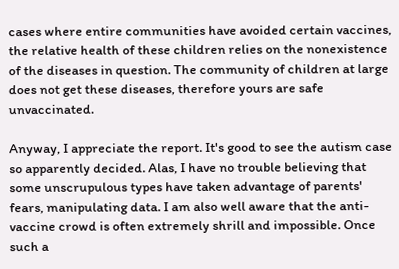cases where entire communities have avoided certain vaccines, the relative health of these children relies on the nonexistence of the diseases in question. The community of children at large does not get these diseases, therefore yours are safe unvaccinated.

Anyway, I appreciate the report. It's good to see the autism case so apparently decided. Alas, I have no trouble believing that some unscrupulous types have taken advantage of parents' fears, manipulating data. I am also well aware that the anti-vaccine crowd is often extremely shrill and impossible. Once such a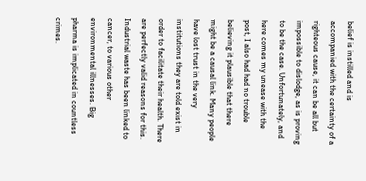belief is instilled and is accompanied with the certainty of a righteous cause, it can be all but impossible to dislodge, as is proving to be the case. Unfortunately, and here comes my unease with the post, I also had had no trouble believing it plausible that there might be a causal link. Many people have lost trust in the very institutions they are told exist in order to facilitate their health. There are perfectly valid reasons for this. Industrial waste has been linked to cancer, to various other environmental illnesses. Big pharma is implicated in countless crimes.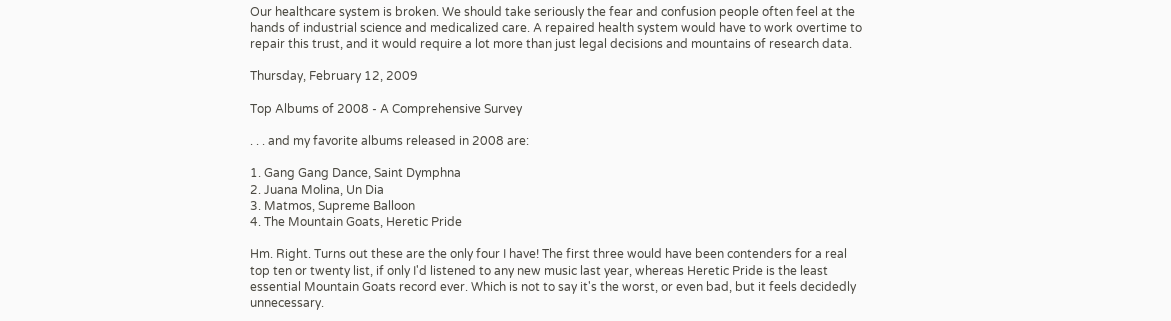Our healthcare system is broken. We should take seriously the fear and confusion people often feel at the hands of industrial science and medicalized care. A repaired health system would have to work overtime to repair this trust, and it would require a lot more than just legal decisions and mountains of research data.

Thursday, February 12, 2009

Top Albums of 2008 - A Comprehensive Survey

. . . and my favorite albums released in 2008 are:

1. Gang Gang Dance, Saint Dymphna
2. Juana Molina, Un Dia
3. Matmos, Supreme Balloon
4. The Mountain Goats, Heretic Pride

Hm. Right. Turns out these are the only four I have! The first three would have been contenders for a real top ten or twenty list, if only I'd listened to any new music last year, whereas Heretic Pride is the least essential Mountain Goats record ever. Which is not to say it's the worst, or even bad, but it feels decidedly unnecessary.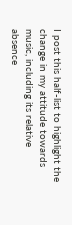I post this half-list to highlight the change in my attitude towards music, including its relative absence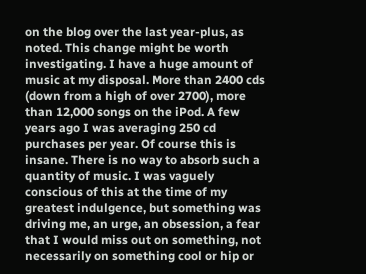on the blog over the last year-plus, as noted. This change might be worth investigating. I have a huge amount of music at my disposal. More than 2400 cds (down from a high of over 2700), more than 12,000 songs on the iPod. A few years ago I was averaging 250 cd purchases per year. Of course this is insane. There is no way to absorb such a quantity of music. I was vaguely conscious of this at the time of my greatest indulgence, but something was driving me, an urge, an obsession, a fear that I would miss out on something, not necessarily on something cool or hip or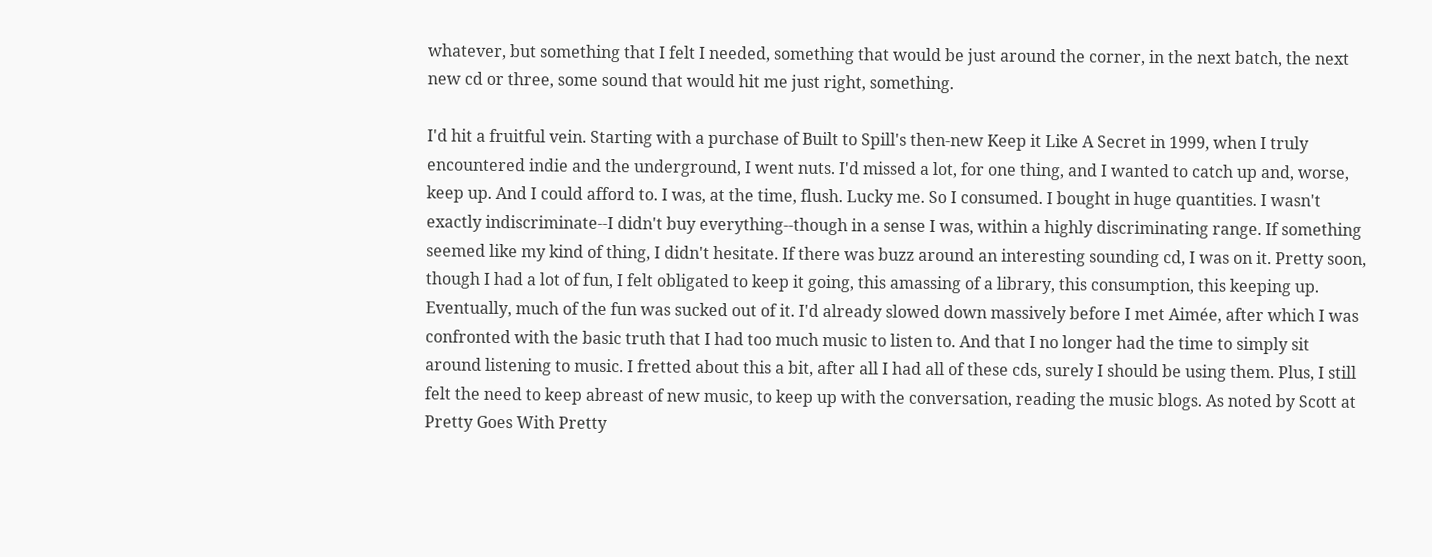whatever, but something that I felt I needed, something that would be just around the corner, in the next batch, the next new cd or three, some sound that would hit me just right, something.

I'd hit a fruitful vein. Starting with a purchase of Built to Spill's then-new Keep it Like A Secret in 1999, when I truly encountered indie and the underground, I went nuts. I'd missed a lot, for one thing, and I wanted to catch up and, worse, keep up. And I could afford to. I was, at the time, flush. Lucky me. So I consumed. I bought in huge quantities. I wasn't exactly indiscriminate--I didn't buy everything--though in a sense I was, within a highly discriminating range. If something seemed like my kind of thing, I didn't hesitate. If there was buzz around an interesting sounding cd, I was on it. Pretty soon, though I had a lot of fun, I felt obligated to keep it going, this amassing of a library, this consumption, this keeping up. Eventually, much of the fun was sucked out of it. I'd already slowed down massively before I met Aimée, after which I was confronted with the basic truth that I had too much music to listen to. And that I no longer had the time to simply sit around listening to music. I fretted about this a bit, after all I had all of these cds, surely I should be using them. Plus, I still felt the need to keep abreast of new music, to keep up with the conversation, reading the music blogs. As noted by Scott at Pretty Goes With Pretty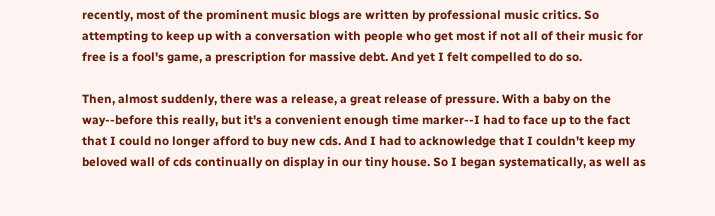recently, most of the prominent music blogs are written by professional music critics. So attempting to keep up with a conversation with people who get most if not all of their music for free is a fool's game, a prescription for massive debt. And yet I felt compelled to do so.

Then, almost suddenly, there was a release, a great release of pressure. With a baby on the way--before this really, but it's a convenient enough time marker--I had to face up to the fact that I could no longer afford to buy new cds. And I had to acknowledge that I couldn't keep my beloved wall of cds continually on display in our tiny house. So I began systematically, as well as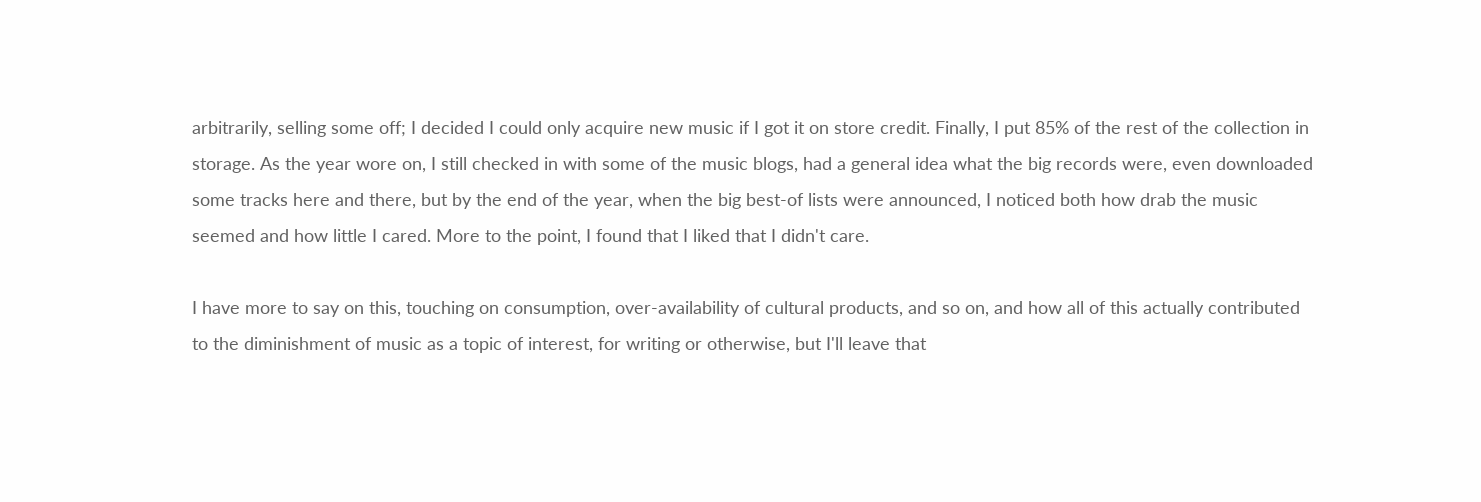arbitrarily, selling some off; I decided I could only acquire new music if I got it on store credit. Finally, I put 85% of the rest of the collection in storage. As the year wore on, I still checked in with some of the music blogs, had a general idea what the big records were, even downloaded some tracks here and there, but by the end of the year, when the big best-of lists were announced, I noticed both how drab the music seemed and how little I cared. More to the point, I found that I liked that I didn't care.

I have more to say on this, touching on consumption, over-availability of cultural products, and so on, and how all of this actually contributed to the diminishment of music as a topic of interest, for writing or otherwise, but I'll leave that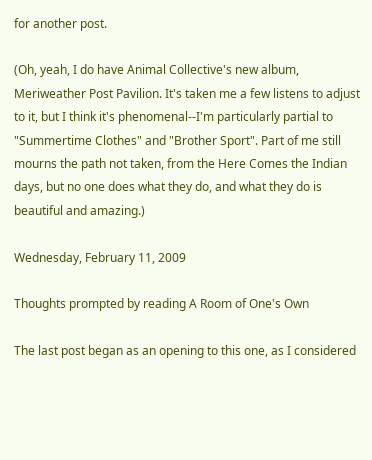for another post.

(Oh, yeah, I do have Animal Collective's new album, Meriweather Post Pavilion. It's taken me a few listens to adjust to it, but I think it's phenomenal--I'm particularly partial to "Summertime Clothes" and "Brother Sport". Part of me still mourns the path not taken, from the Here Comes the Indian days, but no one does what they do, and what they do is beautiful and amazing.)

Wednesday, February 11, 2009

Thoughts prompted by reading A Room of One's Own

The last post began as an opening to this one, as I considered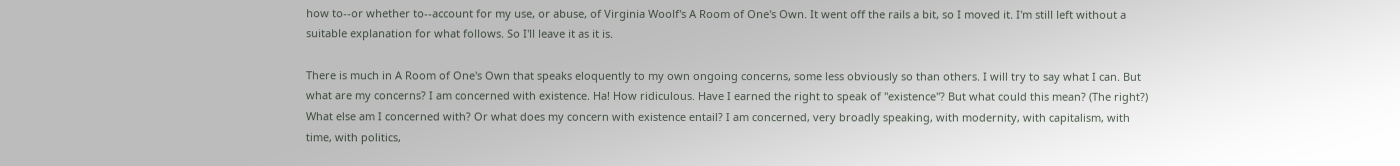how to--or whether to--account for my use, or abuse, of Virginia Woolf's A Room of One's Own. It went off the rails a bit, so I moved it. I'm still left without a suitable explanation for what follows. So I'll leave it as it is.

There is much in A Room of One's Own that speaks eloquently to my own ongoing concerns, some less obviously so than others. I will try to say what I can. But what are my concerns? I am concerned with existence. Ha! How ridiculous. Have I earned the right to speak of "existence"? But what could this mean? (The right?) What else am I concerned with? Or what does my concern with existence entail? I am concerned, very broadly speaking, with modernity, with capitalism, with time, with politics,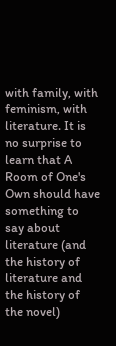with family, with feminism, with literature. It is no surprise to learn that A Room of One's Own should have something to say about literature (and the history of literature and the history of the novel)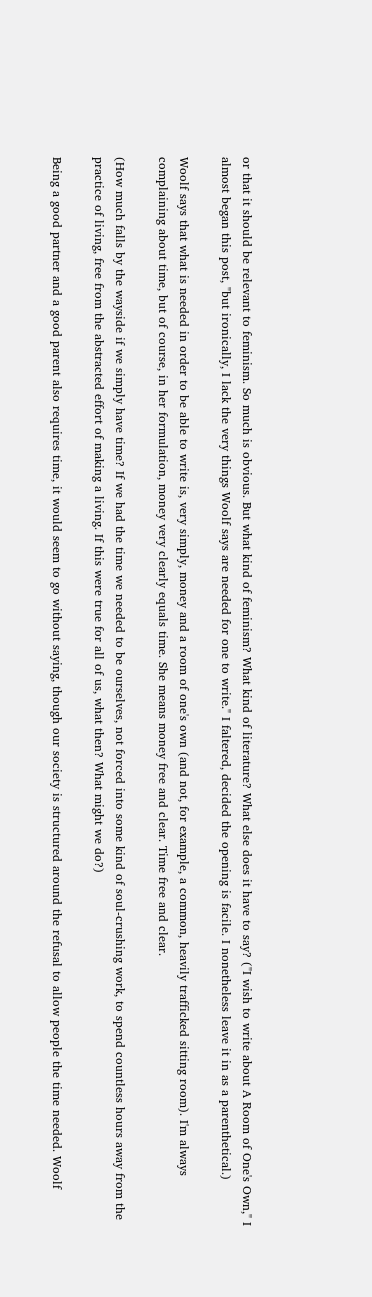or that it should be relevant to feminism. So much is obvious. But what kind of feminism? What kind of literature? What else does it have to say? ("I wish to write about A Room of One's Own," I almost began this post, "but ironically, I lack the very things Woolf says are needed for one to write." I faltered, decided the opening is facile. I nonetheless leave it in as a parenthetical.)

Woolf says that what is needed in order to be able to write is, very simply, money and a room of one's own (and not, for example, a common, heavily trafficked sitting room). I'm always complaining about time, but of course, in her formulation, money very clearly equals time. She means money free and clear. Time free and clear.

(How much falls by the wayside if we simply have time? If we had the time we needed to be ourselves, not forced into some kind of soul-crushing work, to spend countless hours away from the practice of living, free from the abstracted effort of making a living. If this were true for all of us, what then? What might we do?)

Being a good partner and a good parent also requires time, it would seem to go without saying, though our society is structured around the refusal to allow people the time needed. Woolf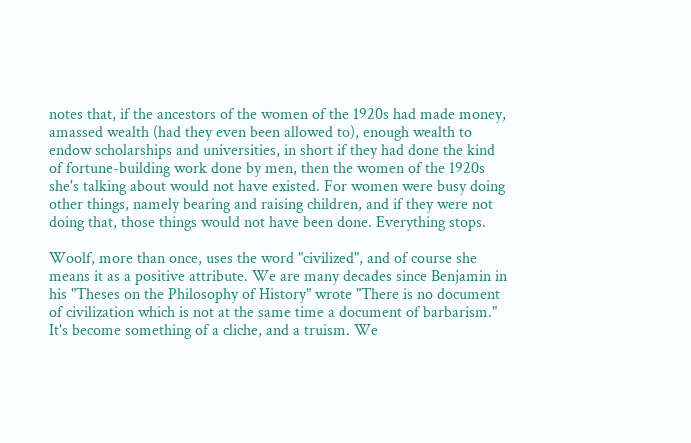notes that, if the ancestors of the women of the 1920s had made money, amassed wealth (had they even been allowed to), enough wealth to endow scholarships and universities, in short if they had done the kind of fortune-building work done by men, then the women of the 1920s she's talking about would not have existed. For women were busy doing other things, namely bearing and raising children, and if they were not doing that, those things would not have been done. Everything stops.

Woolf, more than once, uses the word "civilized", and of course she means it as a positive attribute. We are many decades since Benjamin in his "Theses on the Philosophy of History" wrote "There is no document of civilization which is not at the same time a document of barbarism." It's become something of a cliche, and a truism. We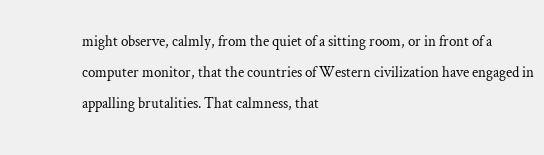might observe, calmly, from the quiet of a sitting room, or in front of a computer monitor, that the countries of Western civilization have engaged in appalling brutalities. That calmness, that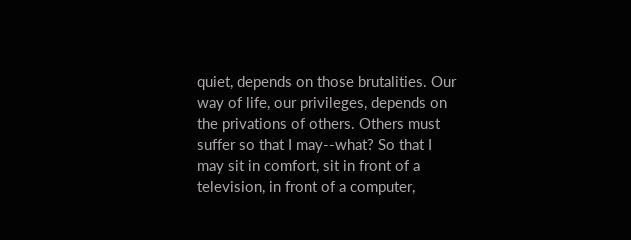quiet, depends on those brutalities. Our way of life, our privileges, depends on the privations of others. Others must suffer so that I may--what? So that I may sit in comfort, sit in front of a television, in front of a computer,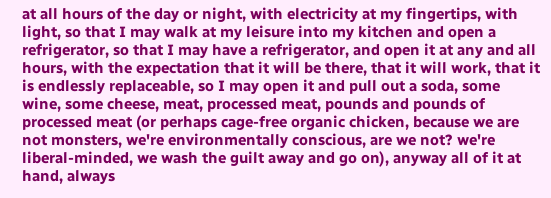at all hours of the day or night, with electricity at my fingertips, with light, so that I may walk at my leisure into my kitchen and open a refrigerator, so that I may have a refrigerator, and open it at any and all hours, with the expectation that it will be there, that it will work, that it is endlessly replaceable, so I may open it and pull out a soda, some wine, some cheese, meat, processed meat, pounds and pounds of processed meat (or perhaps cage-free organic chicken, because we are not monsters, we're environmentally conscious, are we not? we're liberal-minded, we wash the guilt away and go on), anyway all of it at hand, always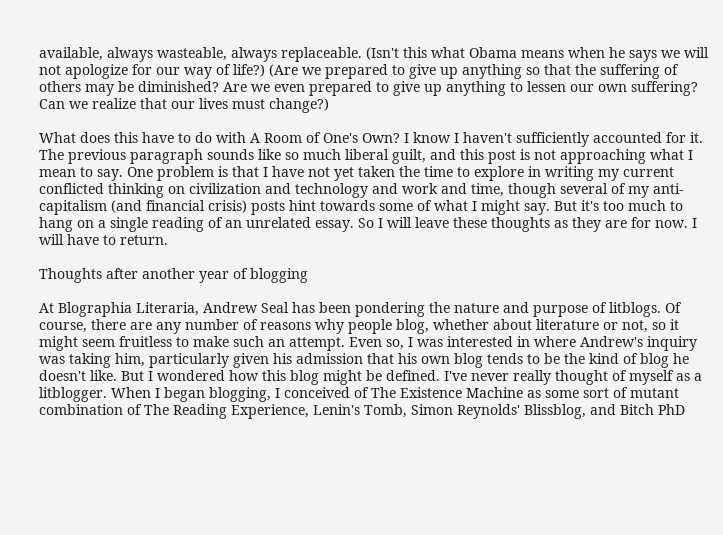available, always wasteable, always replaceable. (Isn't this what Obama means when he says we will not apologize for our way of life?) (Are we prepared to give up anything so that the suffering of others may be diminished? Are we even prepared to give up anything to lessen our own suffering? Can we realize that our lives must change?)

What does this have to do with A Room of One's Own? I know I haven't sufficiently accounted for it. The previous paragraph sounds like so much liberal guilt, and this post is not approaching what I mean to say. One problem is that I have not yet taken the time to explore in writing my current conflicted thinking on civilization and technology and work and time, though several of my anti-capitalism (and financial crisis) posts hint towards some of what I might say. But it's too much to hang on a single reading of an unrelated essay. So I will leave these thoughts as they are for now. I will have to return.

Thoughts after another year of blogging

At Blographia Literaria, Andrew Seal has been pondering the nature and purpose of litblogs. Of course, there are any number of reasons why people blog, whether about literature or not, so it might seem fruitless to make such an attempt. Even so, I was interested in where Andrew's inquiry was taking him, particularly given his admission that his own blog tends to be the kind of blog he doesn't like. But I wondered how this blog might be defined. I've never really thought of myself as a litblogger. When I began blogging, I conceived of The Existence Machine as some sort of mutant combination of The Reading Experience, Lenin's Tomb, Simon Reynolds' Blissblog, and Bitch PhD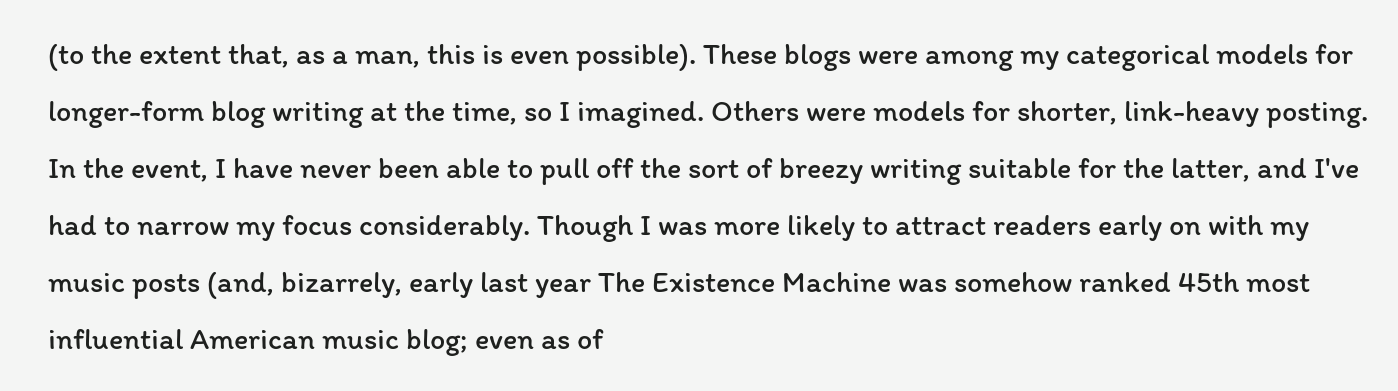(to the extent that, as a man, this is even possible). These blogs were among my categorical models for longer-form blog writing at the time, so I imagined. Others were models for shorter, link-heavy posting. In the event, I have never been able to pull off the sort of breezy writing suitable for the latter, and I've had to narrow my focus considerably. Though I was more likely to attract readers early on with my music posts (and, bizarrely, early last year The Existence Machine was somehow ranked 45th most influential American music blog; even as of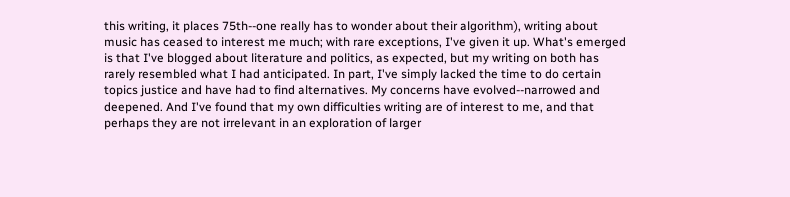this writing, it places 75th--one really has to wonder about their algorithm), writing about music has ceased to interest me much; with rare exceptions, I've given it up. What's emerged is that I've blogged about literature and politics, as expected, but my writing on both has rarely resembled what I had anticipated. In part, I've simply lacked the time to do certain topics justice and have had to find alternatives. My concerns have evolved--narrowed and deepened. And I've found that my own difficulties writing are of interest to me, and that perhaps they are not irrelevant in an exploration of larger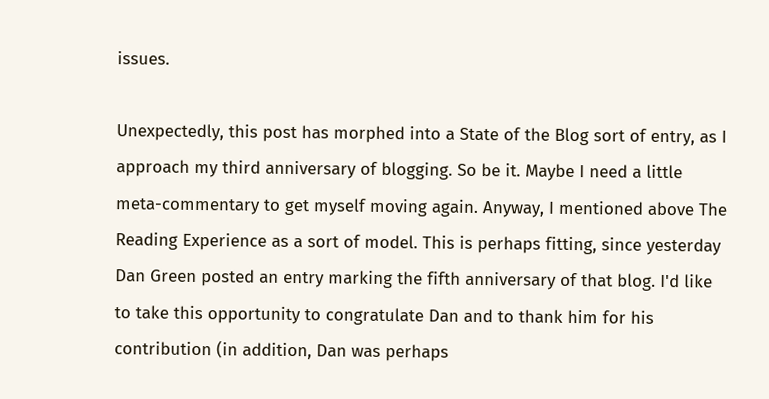issues.

Unexpectedly, this post has morphed into a State of the Blog sort of entry, as I approach my third anniversary of blogging. So be it. Maybe I need a little meta-commentary to get myself moving again. Anyway, I mentioned above The Reading Experience as a sort of model. This is perhaps fitting, since yesterday Dan Green posted an entry marking the fifth anniversary of that blog. I'd like to take this opportunity to congratulate Dan and to thank him for his contribution (in addition, Dan was perhaps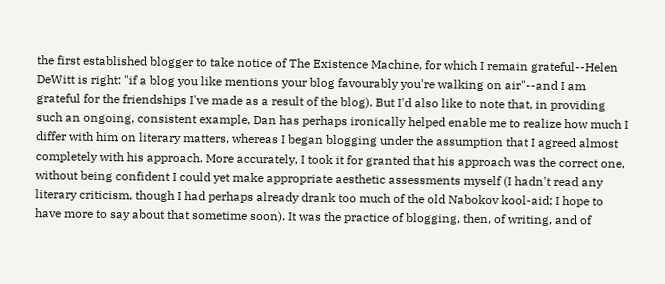the first established blogger to take notice of The Existence Machine, for which I remain grateful--Helen DeWitt is right: "if a blog you like mentions your blog favourably you're walking on air"--and I am grateful for the friendships I've made as a result of the blog). But I'd also like to note that, in providing such an ongoing, consistent example, Dan has perhaps ironically helped enable me to realize how much I differ with him on literary matters, whereas I began blogging under the assumption that I agreed almost completely with his approach. More accurately, I took it for granted that his approach was the correct one, without being confident I could yet make appropriate aesthetic assessments myself (I hadn't read any literary criticism, though I had perhaps already drank too much of the old Nabokov kool-aid; I hope to have more to say about that sometime soon). It was the practice of blogging, then, of writing, and of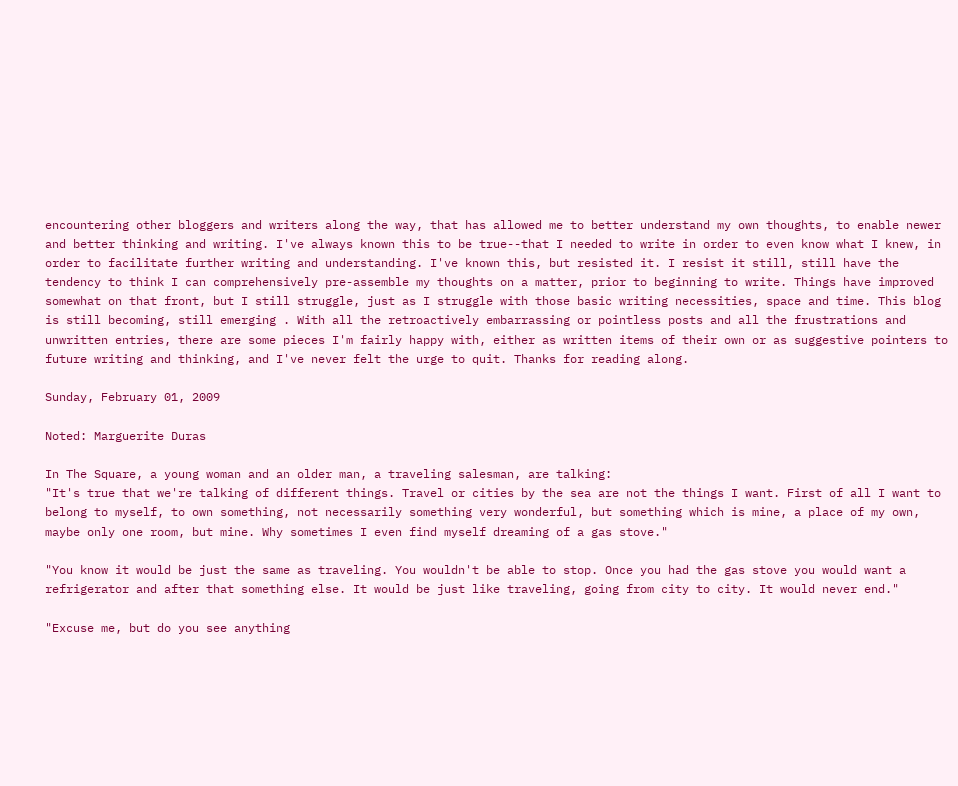encountering other bloggers and writers along the way, that has allowed me to better understand my own thoughts, to enable newer and better thinking and writing. I've always known this to be true--that I needed to write in order to even know what I knew, in order to facilitate further writing and understanding. I've known this, but resisted it. I resist it still, still have the tendency to think I can comprehensively pre-assemble my thoughts on a matter, prior to beginning to write. Things have improved somewhat on that front, but I still struggle, just as I struggle with those basic writing necessities, space and time. This blog is still becoming, still emerging . With all the retroactively embarrassing or pointless posts and all the frustrations and unwritten entries, there are some pieces I'm fairly happy with, either as written items of their own or as suggestive pointers to future writing and thinking, and I've never felt the urge to quit. Thanks for reading along.

Sunday, February 01, 2009

Noted: Marguerite Duras

In The Square, a young woman and an older man, a traveling salesman, are talking:
"It's true that we're talking of different things. Travel or cities by the sea are not the things I want. First of all I want to belong to myself, to own something, not necessarily something very wonderful, but something which is mine, a place of my own, maybe only one room, but mine. Why sometimes I even find myself dreaming of a gas stove."

"You know it would be just the same as traveling. You wouldn't be able to stop. Once you had the gas stove you would want a refrigerator and after that something else. It would be just like traveling, going from city to city. It would never end."

"Excuse me, but do you see anything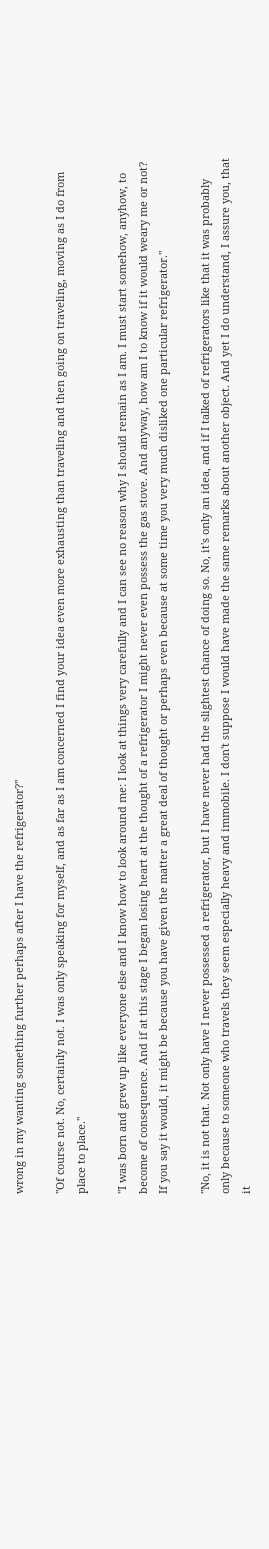wrong in my wanting something further perhaps after I have the refrigerator?"

"Of course not. No, certainly not. I was only speaking for myself, and as far as I am concerned I find your idea even more exhausting than traveling and then going on traveling, moving as I do from place to place."

"I was born and grew up like everyone else and I know how to look around me: I look at things very carefully and I can see no reason why I should remain as I am. I must start somehow, anyhow, to become of consequence. And if at this stage I began losing heart at the thought of a refrigerator I might never even possess the gas stove. And anyway, how am I to know if it would weary me or not? If you say it would, it might be because you have given the matter a great deal of thought or perhaps even because at some time you very much disliked one particular refrigerator."

"No, it is not that. Not only have I never possessed a refrigerator, but I have never had the slightest chance of doing so. No, it's only an idea, and if I talked of refrigerators like that it was probably only because to someone who travels they seem especially heavy and immobile. I don't suppose I would have made the same remarks about another object. And yet I do understand, I assure you, that it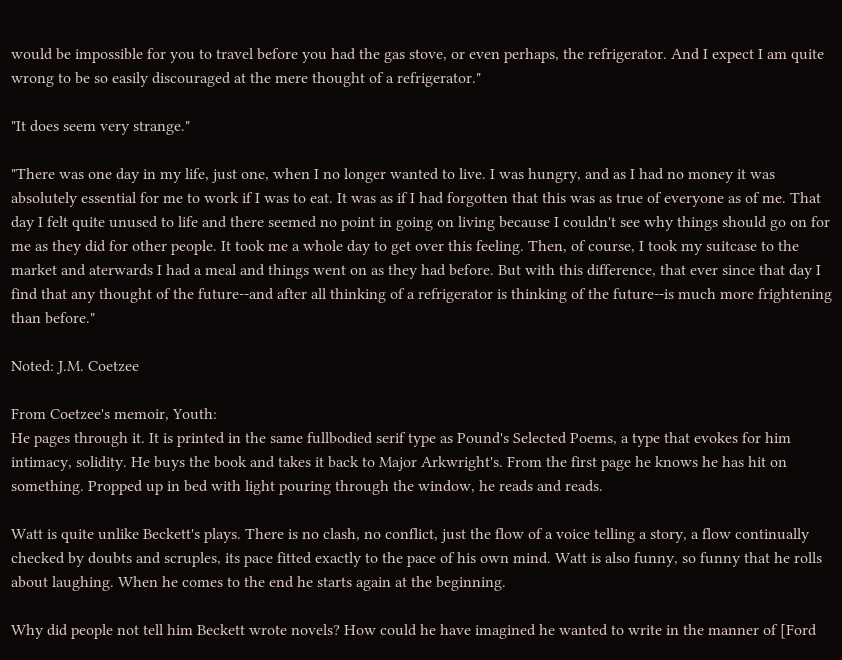would be impossible for you to travel before you had the gas stove, or even perhaps, the refrigerator. And I expect I am quite wrong to be so easily discouraged at the mere thought of a refrigerator."

"It does seem very strange."

"There was one day in my life, just one, when I no longer wanted to live. I was hungry, and as I had no money it was absolutely essential for me to work if I was to eat. It was as if I had forgotten that this was as true of everyone as of me. That day I felt quite unused to life and there seemed no point in going on living because I couldn't see why things should go on for me as they did for other people. It took me a whole day to get over this feeling. Then, of course, I took my suitcase to the market and aterwards I had a meal and things went on as they had before. But with this difference, that ever since that day I find that any thought of the future--and after all thinking of a refrigerator is thinking of the future--is much more frightening than before."

Noted: J.M. Coetzee

From Coetzee's memoir, Youth:
He pages through it. It is printed in the same fullbodied serif type as Pound's Selected Poems, a type that evokes for him intimacy, solidity. He buys the book and takes it back to Major Arkwright's. From the first page he knows he has hit on something. Propped up in bed with light pouring through the window, he reads and reads.

Watt is quite unlike Beckett's plays. There is no clash, no conflict, just the flow of a voice telling a story, a flow continually checked by doubts and scruples, its pace fitted exactly to the pace of his own mind. Watt is also funny, so funny that he rolls about laughing. When he comes to the end he starts again at the beginning.

Why did people not tell him Beckett wrote novels? How could he have imagined he wanted to write in the manner of [Ford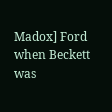Madox] Ford when Beckett was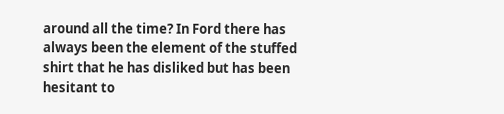around all the time? In Ford there has always been the element of the stuffed shirt that he has disliked but has been hesitant to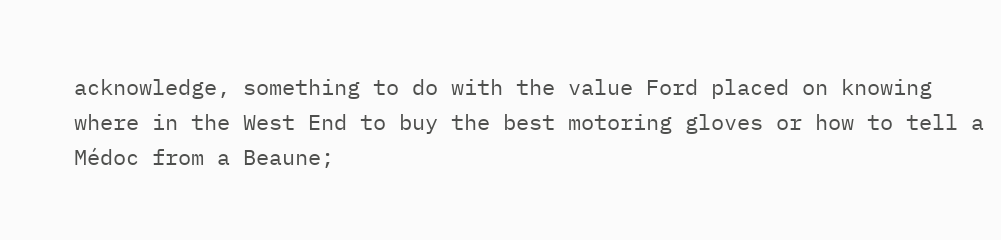acknowledge, something to do with the value Ford placed on knowing where in the West End to buy the best motoring gloves or how to tell a Médoc from a Beaune;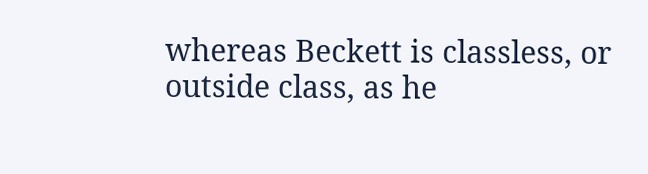whereas Beckett is classless, or outside class, as he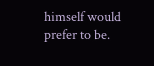himself would prefer to be.